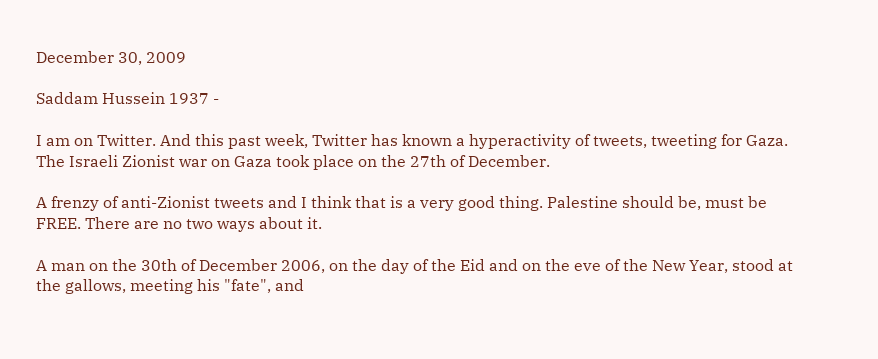December 30, 2009

Saddam Hussein 1937 -

I am on Twitter. And this past week, Twitter has known a hyperactivity of tweets, tweeting for Gaza. The Israeli Zionist war on Gaza took place on the 27th of December.

A frenzy of anti-Zionist tweets and I think that is a very good thing. Palestine should be, must be FREE. There are no two ways about it.

A man on the 30th of December 2006, on the day of the Eid and on the eve of the New Year, stood at the gallows, meeting his "fate", and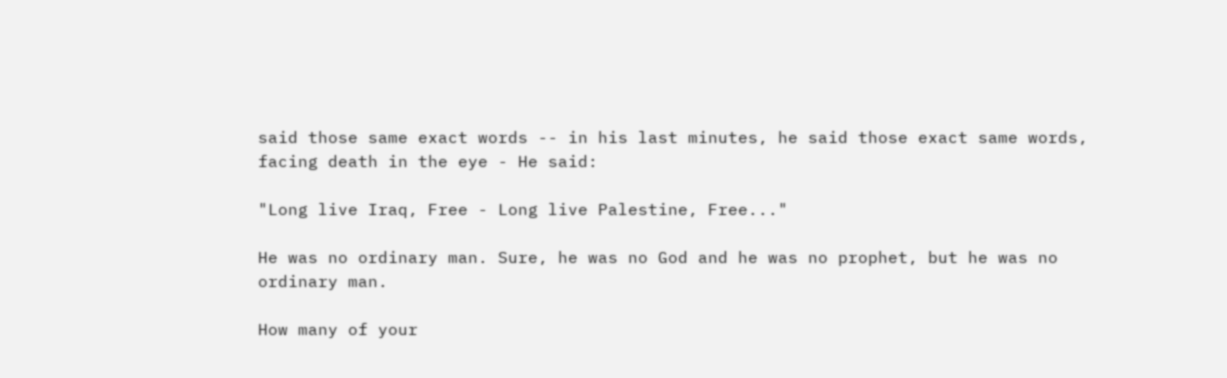said those same exact words -- in his last minutes, he said those exact same words, facing death in the eye - He said:

"Long live Iraq, Free - Long live Palestine, Free..."

He was no ordinary man. Sure, he was no God and he was no prophet, but he was no ordinary man.

How many of your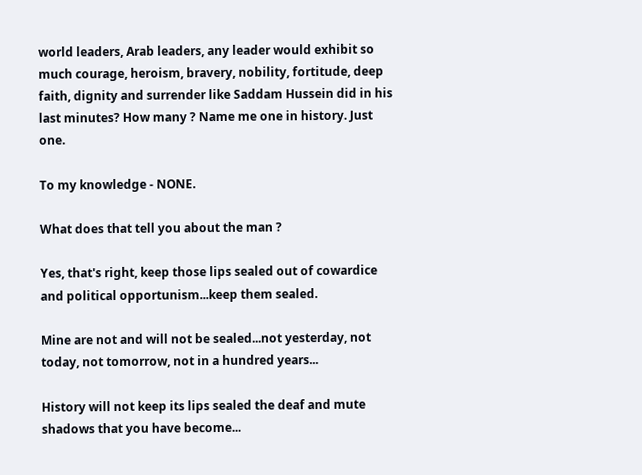world leaders, Arab leaders, any leader would exhibit so much courage, heroism, bravery, nobility, fortitude, deep faith, dignity and surrender like Saddam Hussein did in his last minutes? How many ? Name me one in history. Just one.

To my knowledge - NONE.

What does that tell you about the man ?

Yes, that's right, keep those lips sealed out of cowardice and political opportunism...keep them sealed.

Mine are not and will not be sealed...not yesterday, not today, not tomorrow, not in a hundred years...

History will not keep its lips sealed the deaf and mute shadows that you have become...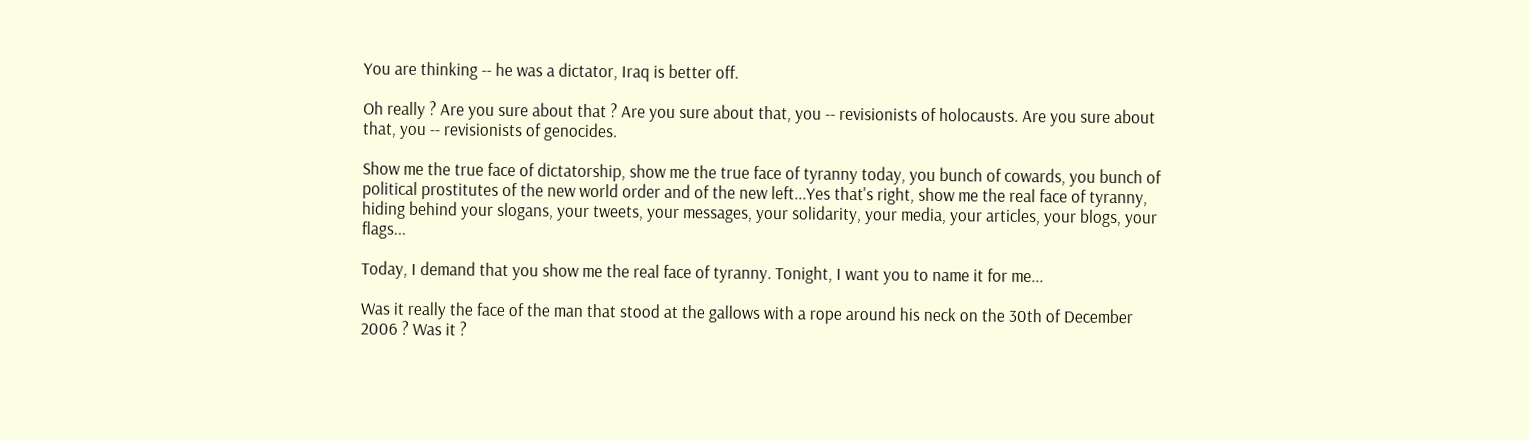You are thinking -- he was a dictator, Iraq is better off.

Oh really ? Are you sure about that ? Are you sure about that, you -- revisionists of holocausts. Are you sure about that, you -- revisionists of genocides.

Show me the true face of dictatorship, show me the true face of tyranny today, you bunch of cowards, you bunch of political prostitutes of the new world order and of the new left...Yes that's right, show me the real face of tyranny, hiding behind your slogans, your tweets, your messages, your solidarity, your media, your articles, your blogs, your flags...

Today, I demand that you show me the real face of tyranny. Tonight, I want you to name it for me...

Was it really the face of the man that stood at the gallows with a rope around his neck on the 30th of December 2006 ? Was it ?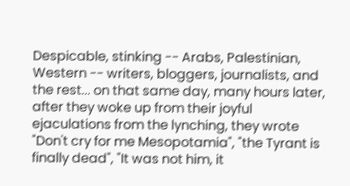Despicable, stinking -- Arabs, Palestinian, Western -- writers, bloggers, journalists, and the rest... on that same day, many hours later, after they woke up from their joyful ejaculations from the lynching, they wrote "Don't cry for me Mesopotamia", "the Tyrant is finally dead", "It was not him, it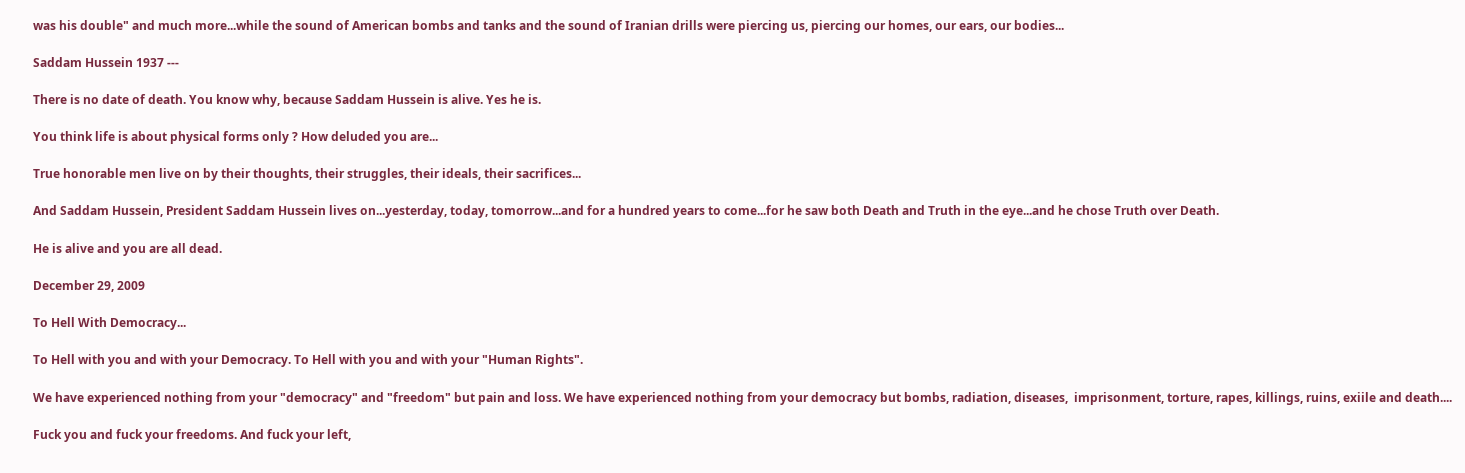was his double" and much more...while the sound of American bombs and tanks and the sound of Iranian drills were piercing us, piercing our homes, our ears, our bodies...

Saddam Hussein 1937 ---

There is no date of death. You know why, because Saddam Hussein is alive. Yes he is.

You think life is about physical forms only ? How deluded you are...

True honorable men live on by their thoughts, their struggles, their ideals, their sacrifices...

And Saddam Hussein, President Saddam Hussein lives on...yesterday, today, tomorrow...and for a hundred years to come...for he saw both Death and Truth in the eye...and he chose Truth over Death.

He is alive and you are all dead.

December 29, 2009

To Hell With Democracy...

To Hell with you and with your Democracy. To Hell with you and with your "Human Rights".

We have experienced nothing from your "democracy" and "freedom" but pain and loss. We have experienced nothing from your democracy but bombs, radiation, diseases,  imprisonment, torture, rapes, killings, ruins, exiile and death....

Fuck you and fuck your freedoms. And fuck your left,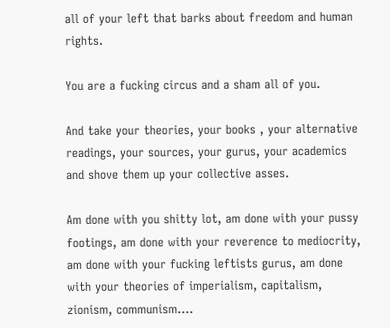all of your left that barks about freedom and human rights.

You are a fucking circus and a sham all of you.

And take your theories, your books , your alternative readings, your sources, your gurus, your academics and shove them up your collective asses.

Am done with you shitty lot, am done with your pussy footings, am done with your reverence to mediocrity, am done with your fucking leftists gurus, am done with your theories of imperialism, capitalism, zionism, communism....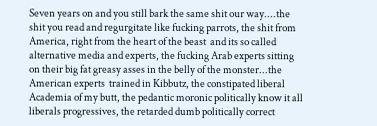Seven years on and you still bark the same shit our way....the shit you read and regurgitate like fucking parrots, the shit from America, right from the heart of the beast  and its so called alternative media and experts, the fucking Arab experts sitting on their big fat greasy asses in the belly of the monster...the American experts  trained in Kibbutz, the constipated liberal Academia of my butt, the pedantic moronic politically know it all liberals progressives, the retarded dumb politically correct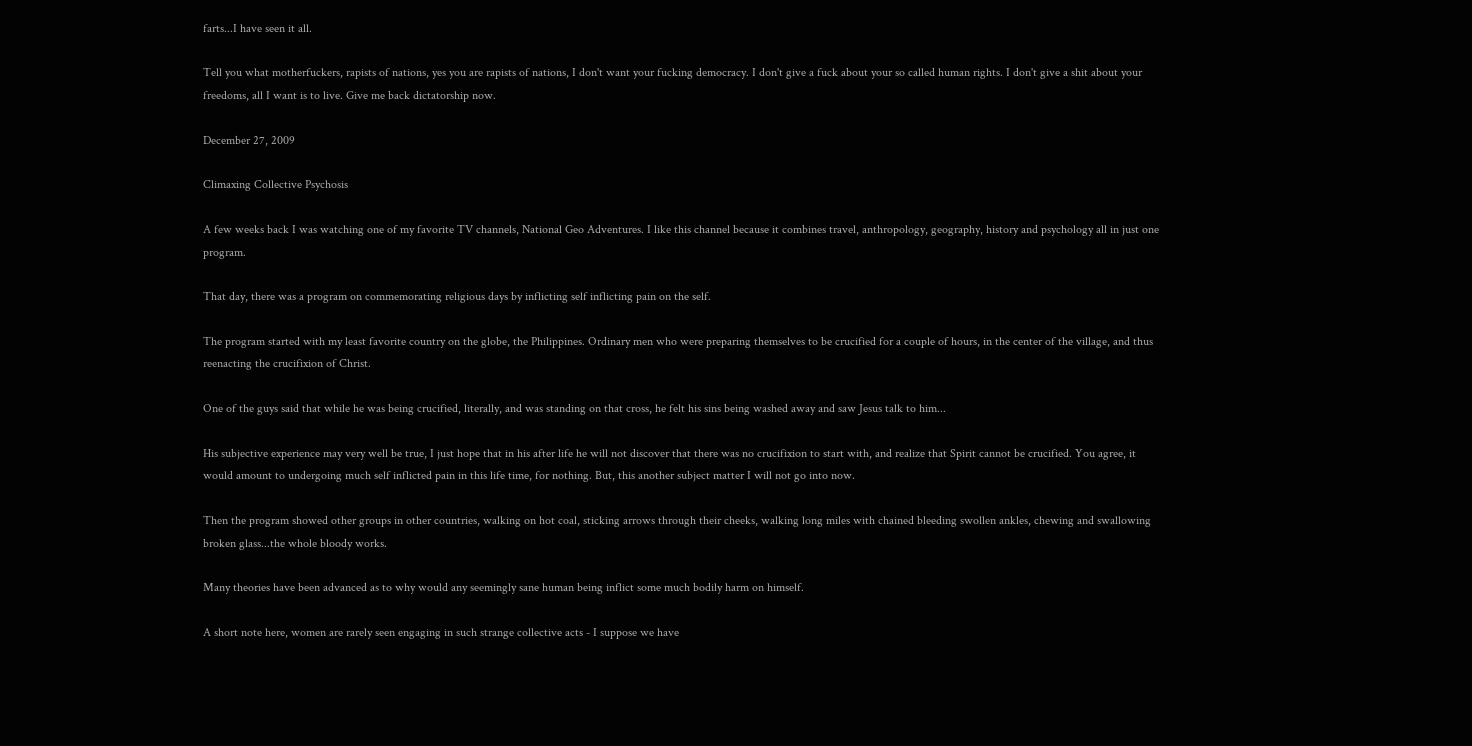farts...I have seen it all.

Tell you what motherfuckers, rapists of nations, yes you are rapists of nations, I don't want your fucking democracy. I don't give a fuck about your so called human rights. I don't give a shit about your freedoms, all I want is to live. Give me back dictatorship now.

December 27, 2009

Climaxing Collective Psychosis

A few weeks back I was watching one of my favorite TV channels, National Geo Adventures. I like this channel because it combines travel, anthropology, geography, history and psychology all in just one program.

That day, there was a program on commemorating religious days by inflicting self inflicting pain on the self.

The program started with my least favorite country on the globe, the Philippines. Ordinary men who were preparing themselves to be crucified for a couple of hours, in the center of the village, and thus reenacting the crucifixion of Christ.

One of the guys said that while he was being crucified, literally, and was standing on that cross, he felt his sins being washed away and saw Jesus talk to him...

His subjective experience may very well be true, I just hope that in his after life he will not discover that there was no crucifixion to start with, and realize that Spirit cannot be crucified. You agree, it would amount to undergoing much self inflicted pain in this life time, for nothing. But, this another subject matter I will not go into now.

Then the program showed other groups in other countries, walking on hot coal, sticking arrows through their cheeks, walking long miles with chained bleeding swollen ankles, chewing and swallowing broken glass...the whole bloody works.

Many theories have been advanced as to why would any seemingly sane human being inflict some much bodily harm on himself.

A short note here, women are rarely seen engaging in such strange collective acts - I suppose we have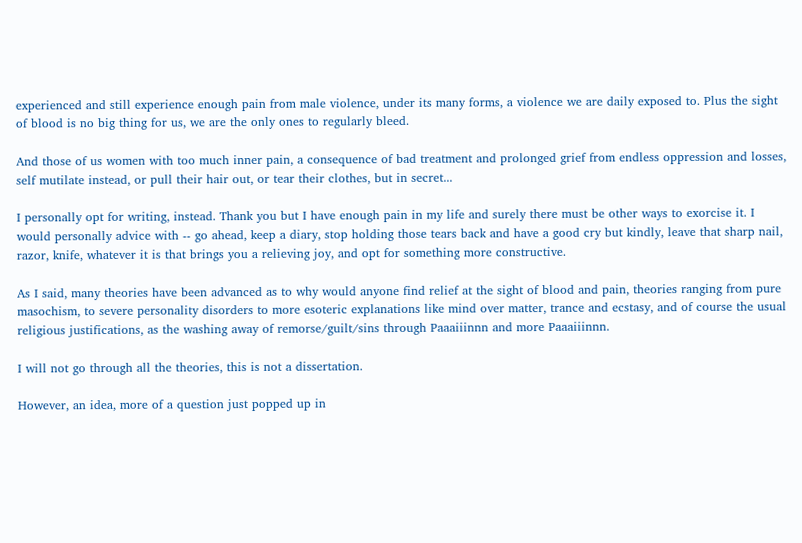experienced and still experience enough pain from male violence, under its many forms, a violence we are daily exposed to. Plus the sight of blood is no big thing for us, we are the only ones to regularly bleed.

And those of us women with too much inner pain, a consequence of bad treatment and prolonged grief from endless oppression and losses, self mutilate instead, or pull their hair out, or tear their clothes, but in secret...

I personally opt for writing, instead. Thank you but I have enough pain in my life and surely there must be other ways to exorcise it. I would personally advice with -- go ahead, keep a diary, stop holding those tears back and have a good cry but kindly, leave that sharp nail, razor, knife, whatever it is that brings you a relieving joy, and opt for something more constructive.

As I said, many theories have been advanced as to why would anyone find relief at the sight of blood and pain, theories ranging from pure masochism, to severe personality disorders to more esoteric explanations like mind over matter, trance and ecstasy, and of course the usual religious justifications, as the washing away of remorse/guilt/sins through Paaaiiinnn and more Paaaiiinnn.

I will not go through all the theories, this is not a dissertation.

However, an idea, more of a question just popped up in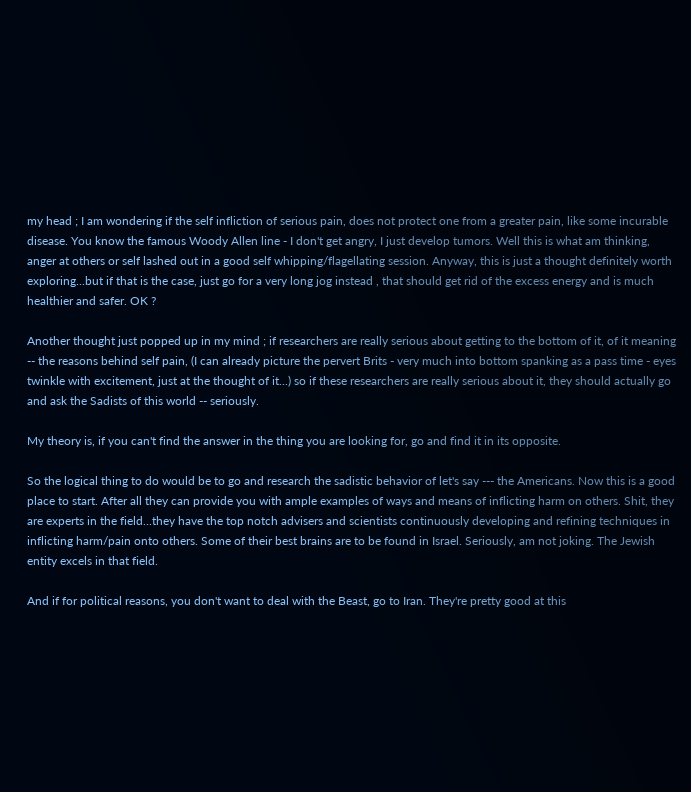my head ; I am wondering if the self infliction of serious pain, does not protect one from a greater pain, like some incurable disease. You know the famous Woody Allen line - I don't get angry, I just develop tumors. Well this is what am thinking, anger at others or self lashed out in a good self whipping/flagellating session. Anyway, this is just a thought definitely worth exploring...but if that is the case, just go for a very long jog instead , that should get rid of the excess energy and is much healthier and safer. OK ?

Another thought just popped up in my mind ; if researchers are really serious about getting to the bottom of it, of it meaning -- the reasons behind self pain, (I can already picture the pervert Brits - very much into bottom spanking as a pass time - eyes twinkle with excitement, just at the thought of it...) so if these researchers are really serious about it, they should actually go and ask the Sadists of this world -- seriously.

My theory is, if you can't find the answer in the thing you are looking for, go and find it in its opposite.

So the logical thing to do would be to go and research the sadistic behavior of let's say --- the Americans. Now this is a good place to start. After all they can provide you with ample examples of ways and means of inflicting harm on others. Shit, they are experts in the field...they have the top notch advisers and scientists continuously developing and refining techniques in inflicting harm/pain onto others. Some of their best brains are to be found in Israel. Seriously, am not joking. The Jewish entity excels in that field.

And if for political reasons, you don't want to deal with the Beast, go to Iran. They're pretty good at this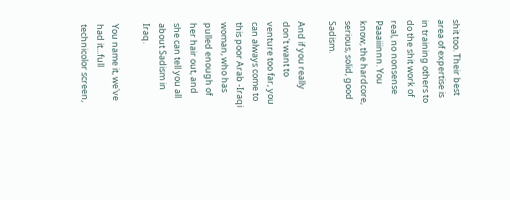shit too. Their best area of expertise is in training others to do the shit work of real, no nonsense Paaaiiinnn. You know, the hardcore, serious, solid, good Sadism.

And if you really don't want to venture too far, you can always come to this poor Arab -Iraqi woman, who has pulled enough of her hair out, and she can tell you all about Sadism in Iraq.

You name it, we've had it...full technicolor screen,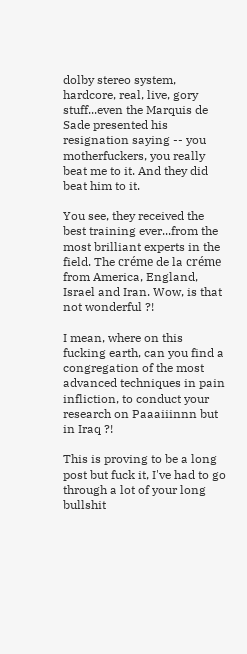dolby stereo system, hardcore, real, live, gory stuff...even the Marquis de Sade presented his resignation saying -- you motherfuckers, you really beat me to it. And they did beat him to it.

You see, they received the best training ever...from the most brilliant experts in the field. The créme de la créme from America, England, Israel and Iran. Wow, is that not wonderful ?!

I mean, where on this fucking earth, can you find a congregation of the most advanced techniques in pain infliction, to conduct your research on Paaaiiinnn but in Iraq ?!

This is proving to be a long post but fuck it, I've had to go through a lot of your long bullshit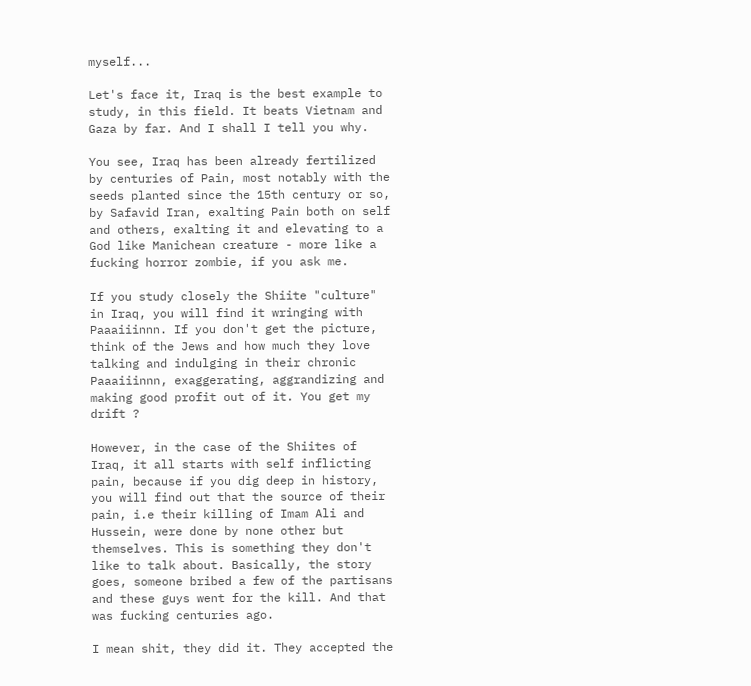myself...

Let's face it, Iraq is the best example to study, in this field. It beats Vietnam and Gaza by far. And I shall I tell you why.

You see, Iraq has been already fertilized by centuries of Pain, most notably with the seeds planted since the 15th century or so, by Safavid Iran, exalting Pain both on self and others, exalting it and elevating to a God like Manichean creature - more like a fucking horror zombie, if you ask me.

If you study closely the Shiite "culture" in Iraq, you will find it wringing with Paaaiiinnn. If you don't get the picture, think of the Jews and how much they love talking and indulging in their chronic Paaaiiinnn, exaggerating, aggrandizing and making good profit out of it. You get my drift ?

However, in the case of the Shiites of Iraq, it all starts with self inflicting pain, because if you dig deep in history, you will find out that the source of their pain, i.e their killing of Imam Ali and Hussein, were done by none other but themselves. This is something they don't like to talk about. Basically, the story goes, someone bribed a few of the partisans and these guys went for the kill. And that was fucking centuries ago.

I mean shit, they did it. They accepted the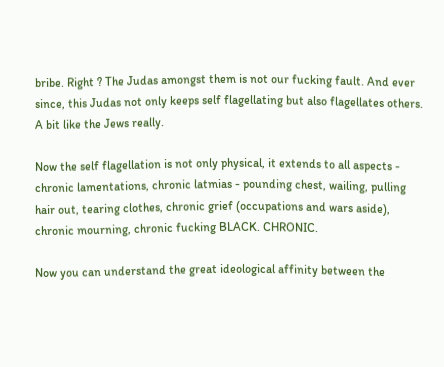bribe. Right ? The Judas amongst them is not our fucking fault. And ever since, this Judas not only keeps self flagellating but also flagellates others. A bit like the Jews really.

Now the self flagellation is not only physical, it extends to all aspects - chronic lamentations, chronic latmias - pounding chest, wailing, pulling hair out, tearing clothes, chronic grief (occupations and wars aside), chronic mourning, chronic fucking BLACK. CHRONIC.

Now you can understand the great ideological affinity between the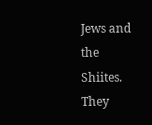Jews and the Shiites. They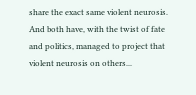share the exact same violent neurosis. And both have, with the twist of fate and politics, managed to project that violent neurosis on others...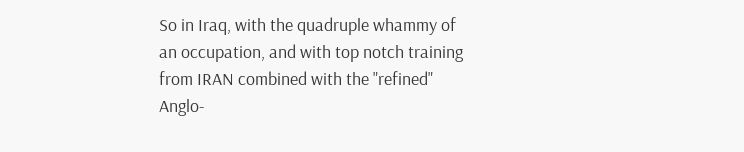So in Iraq, with the quadruple whammy of an occupation, and with top notch training from IRAN combined with the "refined" Anglo-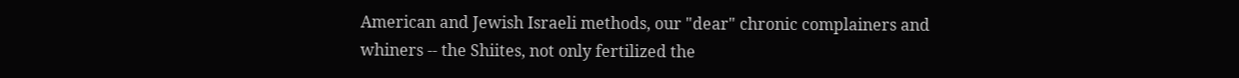American and Jewish Israeli methods, our "dear" chronic complainers and whiners -- the Shiites, not only fertilized the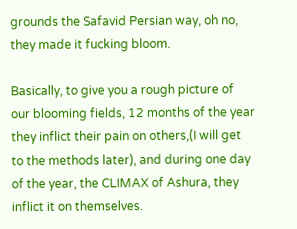grounds the Safavid Persian way, oh no, they made it fucking bloom.

Basically, to give you a rough picture of our blooming fields, 12 months of the year they inflict their pain on others,(I will get to the methods later), and during one day of the year, the CLIMAX of Ashura, they inflict it on themselves.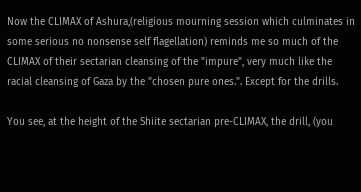Now the CLIMAX of Ashura,(religious mourning session which culminates in some serious no nonsense self flagellation) reminds me so much of the CLIMAX of their sectarian cleansing of the "impure", very much like the racial cleansing of Gaza by the "chosen pure ones.". Except for the drills.

You see, at the height of the Shiite sectarian pre-CLIMAX, the drill, (you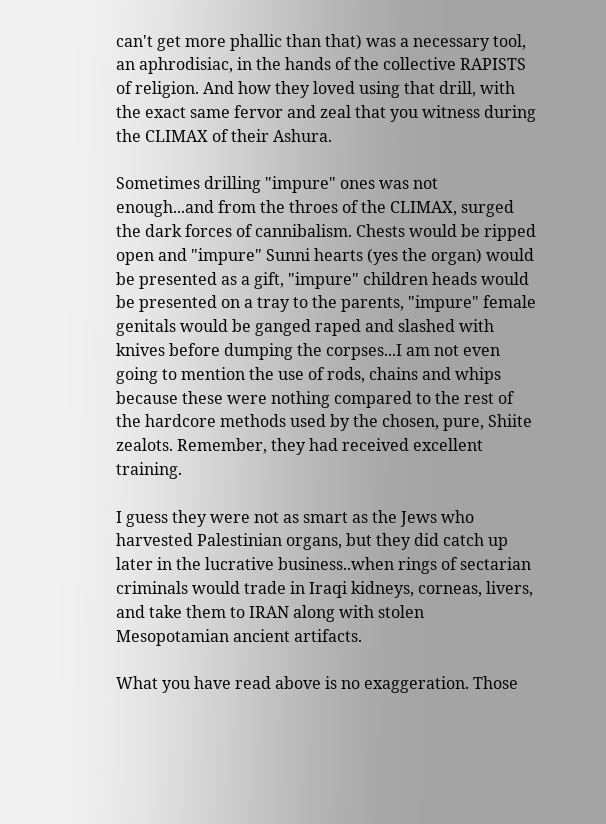can't get more phallic than that) was a necessary tool, an aphrodisiac, in the hands of the collective RAPISTS of religion. And how they loved using that drill, with the exact same fervor and zeal that you witness during the CLIMAX of their Ashura.

Sometimes drilling "impure" ones was not enough...and from the throes of the CLIMAX, surged the dark forces of cannibalism. Chests would be ripped open and "impure" Sunni hearts (yes the organ) would be presented as a gift, "impure" children heads would be presented on a tray to the parents, "impure" female genitals would be ganged raped and slashed with knives before dumping the corpses...I am not even going to mention the use of rods, chains and whips because these were nothing compared to the rest of the hardcore methods used by the chosen, pure, Shiite zealots. Remember, they had received excellent training.

I guess they were not as smart as the Jews who harvested Palestinian organs, but they did catch up later in the lucrative business..when rings of sectarian criminals would trade in Iraqi kidneys, corneas, livers, and take them to IRAN along with stolen Mesopotamian ancient artifacts.

What you have read above is no exaggeration. Those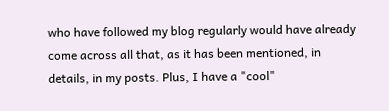who have followed my blog regularly would have already come across all that, as it has been mentioned, in details, in my posts. Plus, I have a "cool"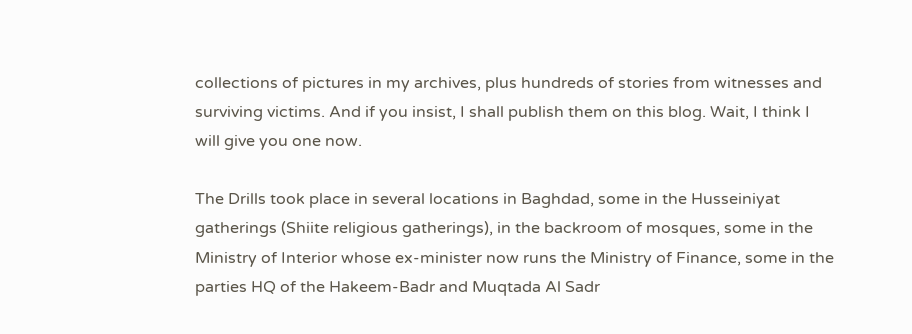collections of pictures in my archives, plus hundreds of stories from witnesses and surviving victims. And if you insist, I shall publish them on this blog. Wait, I think I will give you one now.

The Drills took place in several locations in Baghdad, some in the Husseiniyat gatherings (Shiite religious gatherings), in the backroom of mosques, some in the Ministry of Interior whose ex-minister now runs the Ministry of Finance, some in the parties HQ of the Hakeem-Badr and Muqtada Al Sadr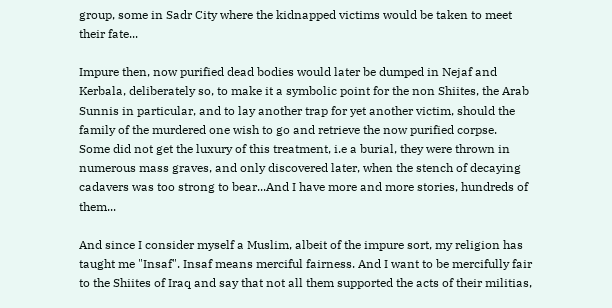group, some in Sadr City where the kidnapped victims would be taken to meet their fate...

Impure then, now purified dead bodies would later be dumped in Nejaf and Kerbala, deliberately so, to make it a symbolic point for the non Shiites, the Arab Sunnis in particular, and to lay another trap for yet another victim, should the family of the murdered one wish to go and retrieve the now purified corpse.
Some did not get the luxury of this treatment, i.e a burial, they were thrown in numerous mass graves, and only discovered later, when the stench of decaying cadavers was too strong to bear...And I have more and more stories, hundreds of them...

And since I consider myself a Muslim, albeit of the impure sort, my religion has taught me "Insaf". Insaf means merciful fairness. And I want to be mercifully fair to the Shiites of Iraq and say that not all them supported the acts of their militias,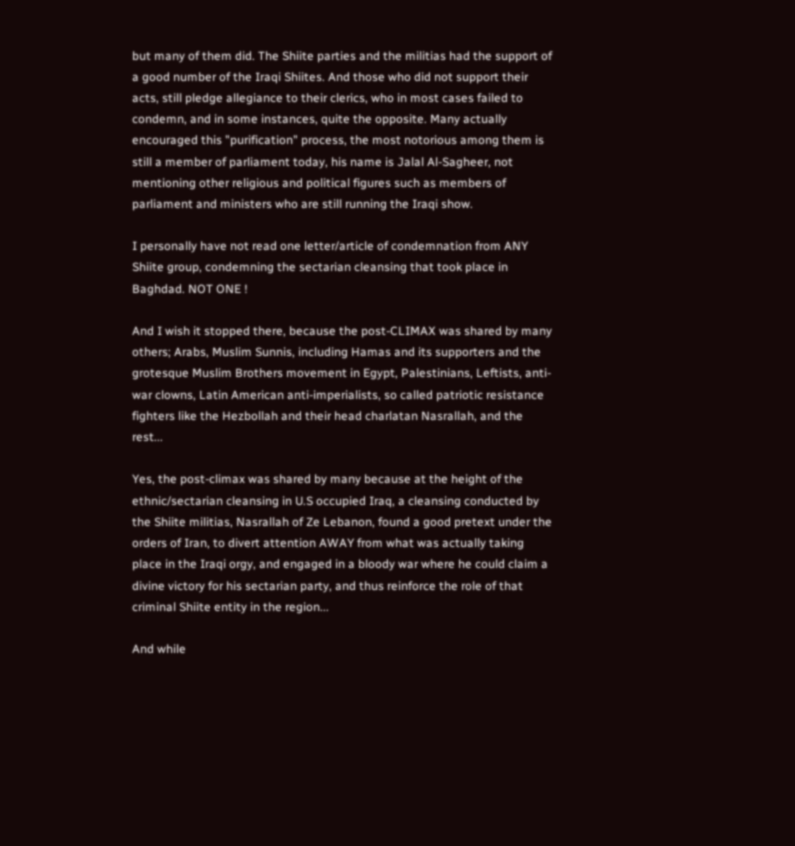but many of them did. The Shiite parties and the militias had the support of a good number of the Iraqi Shiites. And those who did not support their acts, still pledge allegiance to their clerics, who in most cases failed to condemn, and in some instances, quite the opposite. Many actually encouraged this "purification" process, the most notorious among them is still a member of parliament today, his name is Jalal Al-Sagheer, not mentioning other religious and political figures such as members of parliament and ministers who are still running the Iraqi show.

I personally have not read one letter/article of condemnation from ANY Shiite group, condemning the sectarian cleansing that took place in Baghdad. NOT ONE !

And I wish it stopped there, because the post-CLIMAX was shared by many others; Arabs, Muslim Sunnis, including Hamas and its supporters and the grotesque Muslim Brothers movement in Egypt, Palestinians, Leftists, anti-war clowns, Latin American anti-imperialists, so called patriotic resistance fighters like the Hezbollah and their head charlatan Nasrallah, and the rest...

Yes, the post-climax was shared by many because at the height of the ethnic/sectarian cleansing in U.S occupied Iraq, a cleansing conducted by the Shiite militias, Nasrallah of Ze Lebanon, found a good pretext under the orders of Iran, to divert attention AWAY from what was actually taking place in the Iraqi orgy, and engaged in a bloody war where he could claim a divine victory for his sectarian party, and thus reinforce the role of that criminal Shiite entity in the region...

And while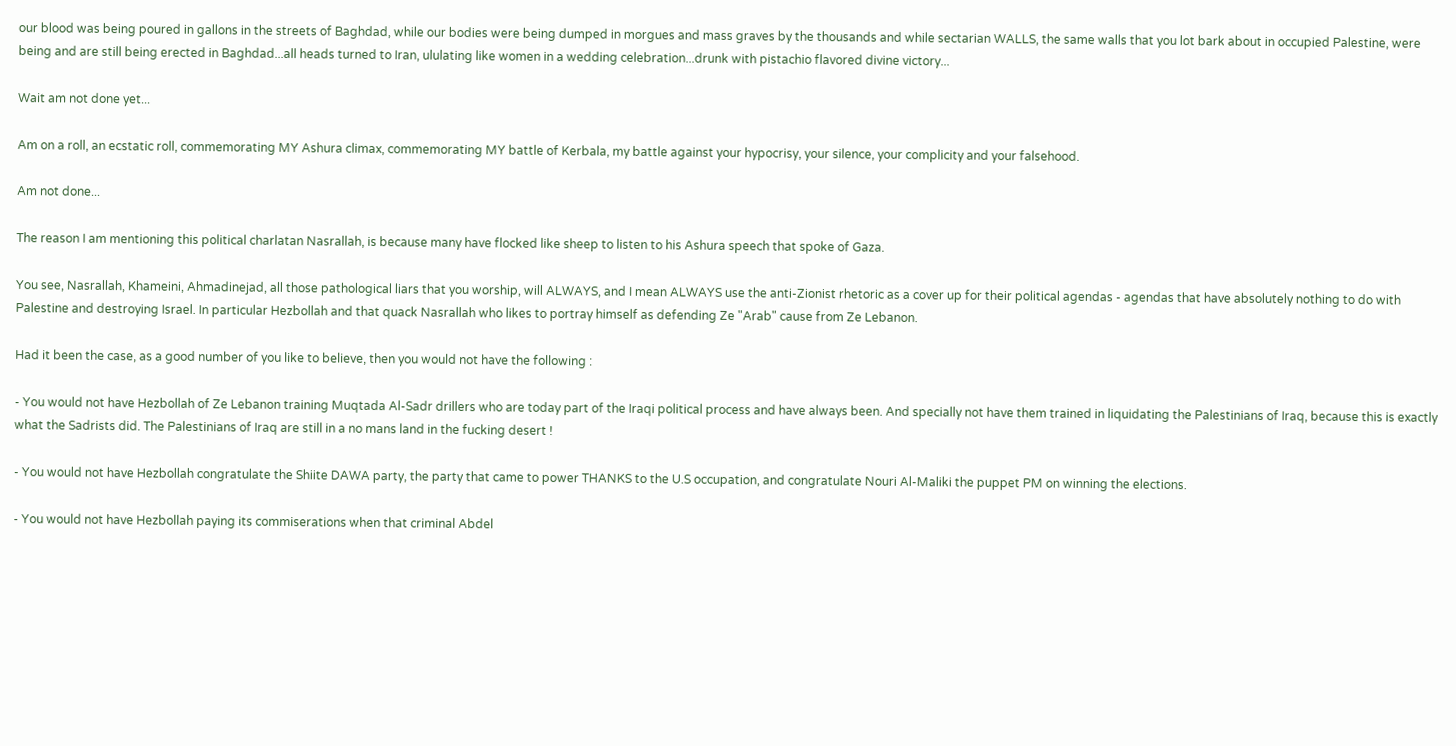our blood was being poured in gallons in the streets of Baghdad, while our bodies were being dumped in morgues and mass graves by the thousands and while sectarian WALLS, the same walls that you lot bark about in occupied Palestine, were being and are still being erected in Baghdad...all heads turned to Iran, ululating like women in a wedding celebration...drunk with pistachio flavored divine victory...

Wait am not done yet...

Am on a roll, an ecstatic roll, commemorating MY Ashura climax, commemorating MY battle of Kerbala, my battle against your hypocrisy, your silence, your complicity and your falsehood.

Am not done...

The reason I am mentioning this political charlatan Nasrallah, is because many have flocked like sheep to listen to his Ashura speech that spoke of Gaza.

You see, Nasrallah, Khameini, Ahmadinejad, all those pathological liars that you worship, will ALWAYS, and I mean ALWAYS use the anti-Zionist rhetoric as a cover up for their political agendas - agendas that have absolutely nothing to do with Palestine and destroying Israel. In particular Hezbollah and that quack Nasrallah who likes to portray himself as defending Ze "Arab" cause from Ze Lebanon.

Had it been the case, as a good number of you like to believe, then you would not have the following :

- You would not have Hezbollah of Ze Lebanon training Muqtada Al-Sadr drillers who are today part of the Iraqi political process and have always been. And specially not have them trained in liquidating the Palestinians of Iraq, because this is exactly what the Sadrists did. The Palestinians of Iraq are still in a no mans land in the fucking desert !

- You would not have Hezbollah congratulate the Shiite DAWA party, the party that came to power THANKS to the U.S occupation, and congratulate Nouri Al-Maliki the puppet PM on winning the elections.

- You would not have Hezbollah paying its commiserations when that criminal Abdel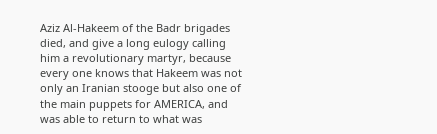Aziz Al-Hakeem of the Badr brigades died, and give a long eulogy calling him a revolutionary martyr, because every one knows that Hakeem was not only an Iranian stooge but also one of the main puppets for AMERICA, and was able to return to what was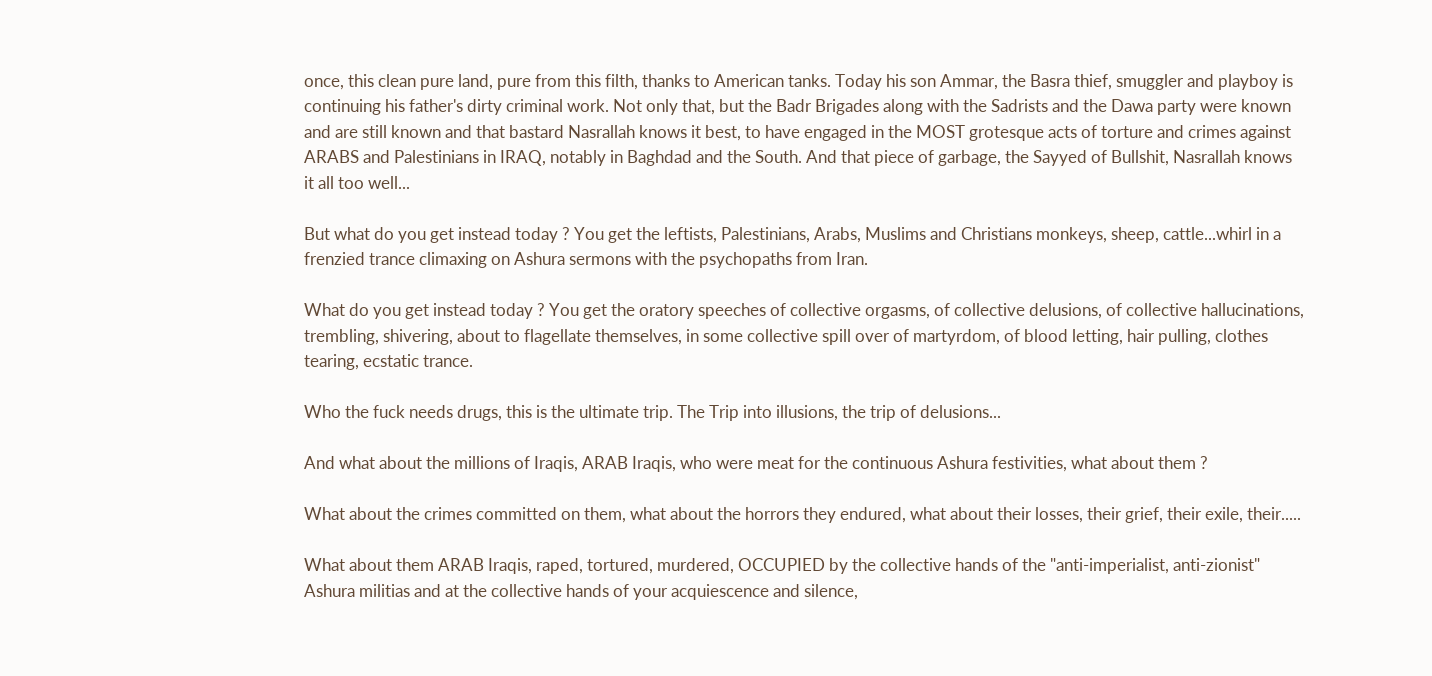once, this clean pure land, pure from this filth, thanks to American tanks. Today his son Ammar, the Basra thief, smuggler and playboy is continuing his father's dirty criminal work. Not only that, but the Badr Brigades along with the Sadrists and the Dawa party were known and are still known and that bastard Nasrallah knows it best, to have engaged in the MOST grotesque acts of torture and crimes against ARABS and Palestinians in IRAQ, notably in Baghdad and the South. And that piece of garbage, the Sayyed of Bullshit, Nasrallah knows it all too well...

But what do you get instead today ? You get the leftists, Palestinians, Arabs, Muslims and Christians monkeys, sheep, cattle...whirl in a frenzied trance climaxing on Ashura sermons with the psychopaths from Iran.

What do you get instead today ? You get the oratory speeches of collective orgasms, of collective delusions, of collective hallucinations, trembling, shivering, about to flagellate themselves, in some collective spill over of martyrdom, of blood letting, hair pulling, clothes tearing, ecstatic trance.

Who the fuck needs drugs, this is the ultimate trip. The Trip into illusions, the trip of delusions...

And what about the millions of Iraqis, ARAB Iraqis, who were meat for the continuous Ashura festivities, what about them ?

What about the crimes committed on them, what about the horrors they endured, what about their losses, their grief, their exile, their.....

What about them ARAB Iraqis, raped, tortured, murdered, OCCUPIED by the collective hands of the "anti-imperialist, anti-zionist" Ashura militias and at the collective hands of your acquiescence and silence,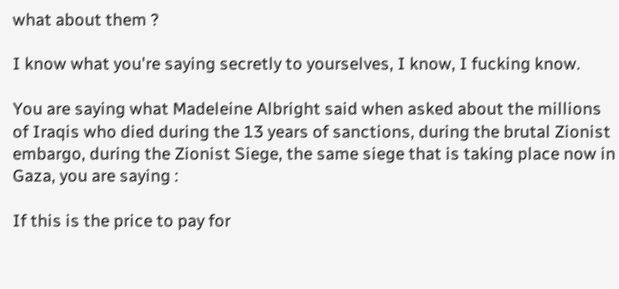what about them ?

I know what you're saying secretly to yourselves, I know, I fucking know.

You are saying what Madeleine Albright said when asked about the millions of Iraqis who died during the 13 years of sanctions, during the brutal Zionist embargo, during the Zionist Siege, the same siege that is taking place now in Gaza, you are saying :

If this is the price to pay for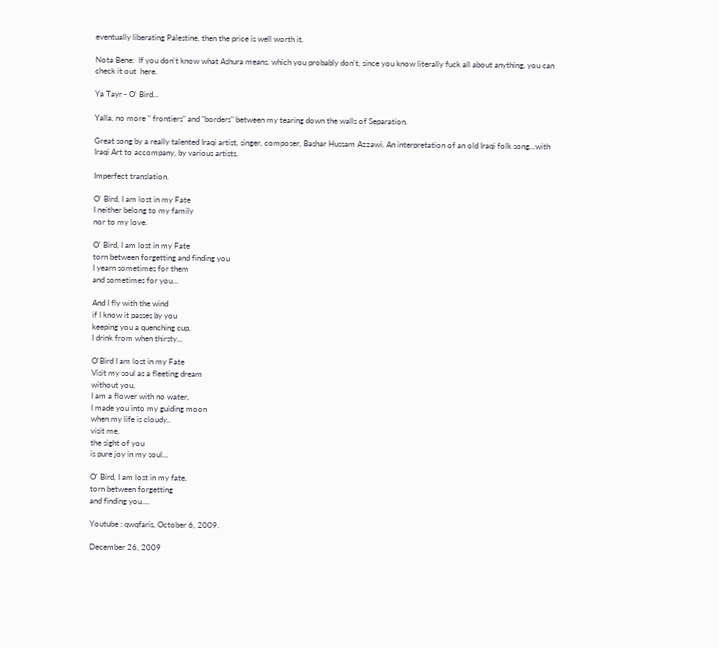eventually liberating Palestine, then the price is well worth it.

Nota Bene:  If you don't know what Ashura means, which you probably don't, since you know literally fuck all about anything, you can check it out  here.

Ya Tayr - O' Bird...

Yalla, no more " frontiers" and "borders" between my tearing down the walls of Separation.

Great song by a really talented Iraqi artist, singer, composer, Bashar Hussam Azzawi. An interpretation of an old Iraqi folk song...with Iraqi Art to accompany, by various artists.

Imperfect translation.

O' Bird, I am lost in my Fate
I neither belong to my family
nor to my love.

O' Bird, I am lost in my Fate
torn between forgetting and finding you
I yearn sometimes for them
and sometimes for you...

And I fly with the wind
if I know it passes by you
keeping you a quenching cup,
I drink from when thirsty...

O'Bird I am lost in my Fate
Visit my soul as a fleeting dream
without you,
I am a flower with no water,
I made you into my guiding moon
when my life is cloudy..
visit me,
the sight of you
is pure joy in my soul...

O' Bird, I am lost in my fate,
torn between forgetting
and finding you....

Youtube : qwqfaris, October 6, 2009.

December 26, 2009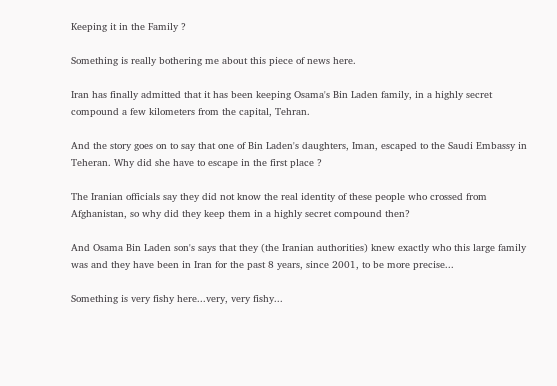Keeping it in the Family ?

Something is really bothering me about this piece of news here.

Iran has finally admitted that it has been keeping Osama's Bin Laden family, in a highly secret compound a few kilometers from the capital, Tehran.

And the story goes on to say that one of Bin Laden's daughters, Iman, escaped to the Saudi Embassy in Teheran. Why did she have to escape in the first place ?

The Iranian officials say they did not know the real identity of these people who crossed from Afghanistan, so why did they keep them in a highly secret compound then?

And Osama Bin Laden son's says that they (the Iranian authorities) knew exactly who this large family was and they have been in Iran for the past 8 years, since 2001, to be more precise...

Something is very fishy here...very, very fishy...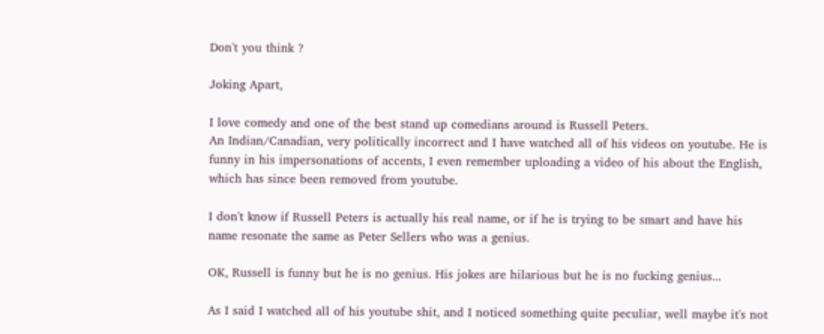Don't you think ?

Joking Apart,

I love comedy and one of the best stand up comedians around is Russell Peters.
An Indian/Canadian, very politically incorrect and I have watched all of his videos on youtube. He is funny in his impersonations of accents, I even remember uploading a video of his about the English, which has since been removed from youtube.

I don't know if Russell Peters is actually his real name, or if he is trying to be smart and have his name resonate the same as Peter Sellers who was a genius.

OK, Russell is funny but he is no genius. His jokes are hilarious but he is no fucking genius...

As I said I watched all of his youtube shit, and I noticed something quite peculiar, well maybe it's not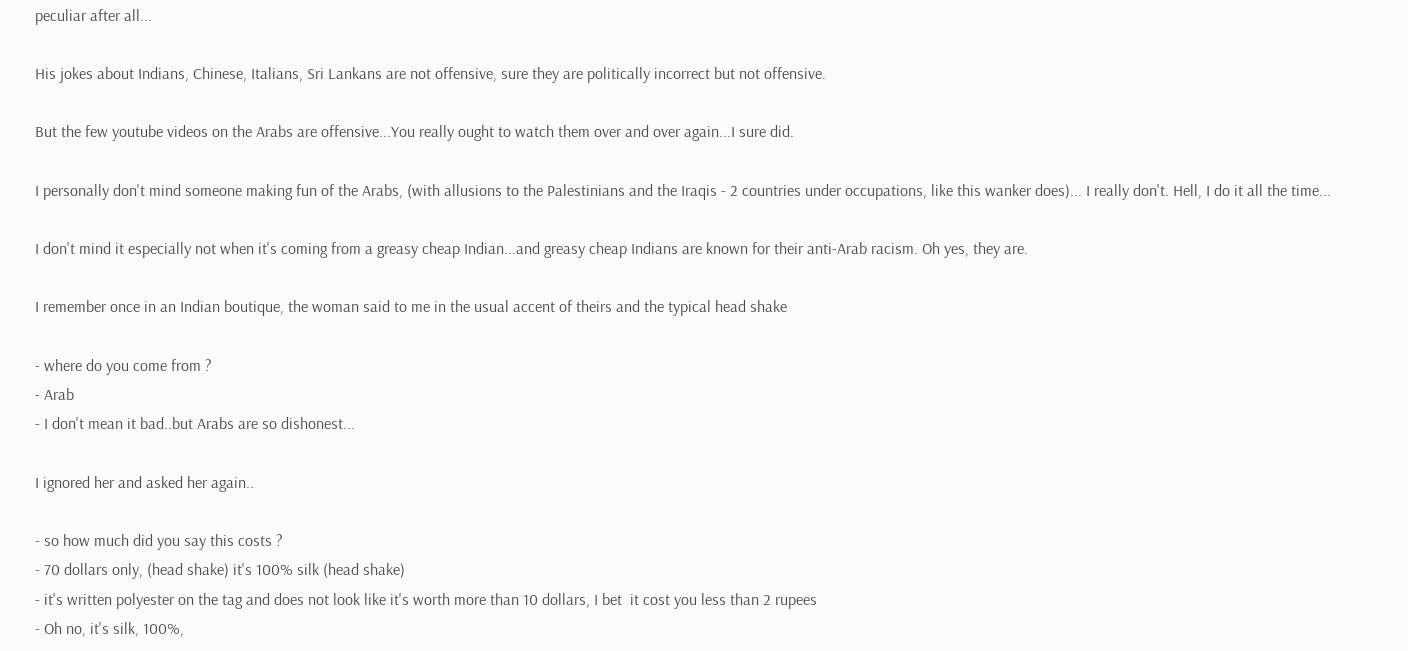peculiar after all...

His jokes about Indians, Chinese, Italians, Sri Lankans are not offensive, sure they are politically incorrect but not offensive.

But the few youtube videos on the Arabs are offensive...You really ought to watch them over and over again...I sure did.

I personally don't mind someone making fun of the Arabs, (with allusions to the Palestinians and the Iraqis - 2 countries under occupations, like this wanker does)... I really don't. Hell, I do it all the time...

I don't mind it especially not when it's coming from a greasy cheap Indian...and greasy cheap Indians are known for their anti-Arab racism. Oh yes, they are.

I remember once in an Indian boutique, the woman said to me in the usual accent of theirs and the typical head shake

- where do you come from ?
- Arab
- I don't mean it bad..but Arabs are so dishonest...

I ignored her and asked her again..

- so how much did you say this costs ?
- 70 dollars only, (head shake) it's 100% silk (head shake)
- it's written polyester on the tag and does not look like it's worth more than 10 dollars, I bet  it cost you less than 2 rupees
- Oh no, it's silk, 100%,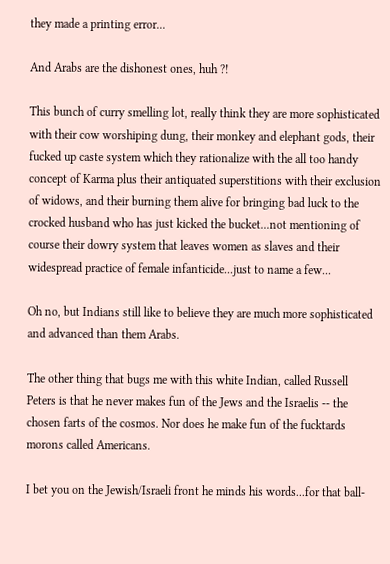they made a printing error...

And Arabs are the dishonest ones, huh ?!

This bunch of curry smelling lot, really think they are more sophisticated with their cow worshiping dung, their monkey and elephant gods, their fucked up caste system which they rationalize with the all too handy concept of Karma plus their antiquated superstitions with their exclusion of widows, and their burning them alive for bringing bad luck to the crocked husband who has just kicked the bucket...not mentioning of course their dowry system that leaves women as slaves and their widespread practice of female infanticide...just to name a few...

Oh no, but Indians still like to believe they are much more sophisticated and advanced than them Arabs.

The other thing that bugs me with this white Indian, called Russell Peters is that he never makes fun of the Jews and the Israelis -- the chosen farts of the cosmos. Nor does he make fun of the fucktards morons called Americans.

I bet you on the Jewish/Israeli front he minds his words...for that ball-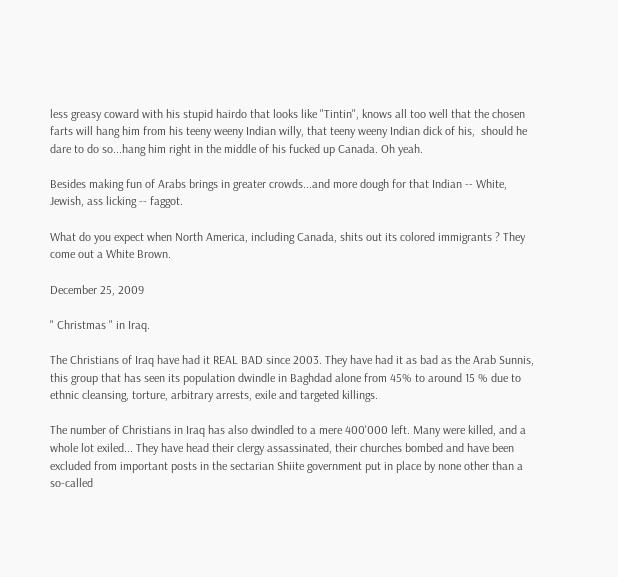less greasy coward with his stupid hairdo that looks like "Tintin", knows all too well that the chosen farts will hang him from his teeny weeny Indian willy, that teeny weeny Indian dick of his,  should he dare to do so...hang him right in the middle of his fucked up Canada. Oh yeah.

Besides making fun of Arabs brings in greater crowds...and more dough for that Indian -- White, Jewish, ass licking -- faggot.

What do you expect when North America, including Canada, shits out its colored immigrants ? They come out a White Brown.

December 25, 2009

" Christmas " in Iraq.

The Christians of Iraq have had it REAL BAD since 2003. They have had it as bad as the Arab Sunnis, this group that has seen its population dwindle in Baghdad alone from 45% to around 15 % due to  ethnic cleansing, torture, arbitrary arrests, exile and targeted killings.

The number of Christians in Iraq has also dwindled to a mere 400'000 left. Many were killed, and a whole lot exiled... They have head their clergy assassinated, their churches bombed and have been excluded from important posts in the sectarian Shiite government put in place by none other than a so-called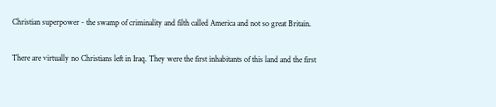Christian superpower - the swamp of criminality and filth called America and not so great Britain.

There are virtually no Christians left in Iraq. They were the first inhabitants of this land and the first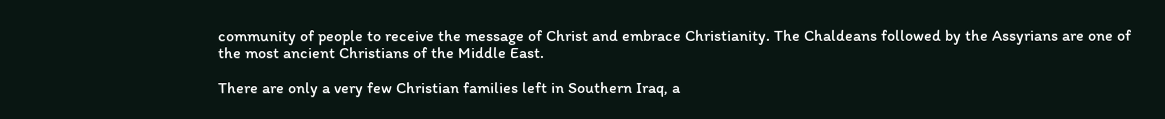community of people to receive the message of Christ and embrace Christianity. The Chaldeans followed by the Assyrians are one of the most ancient Christians of the Middle East.

There are only a very few Christian families left in Southern Iraq, a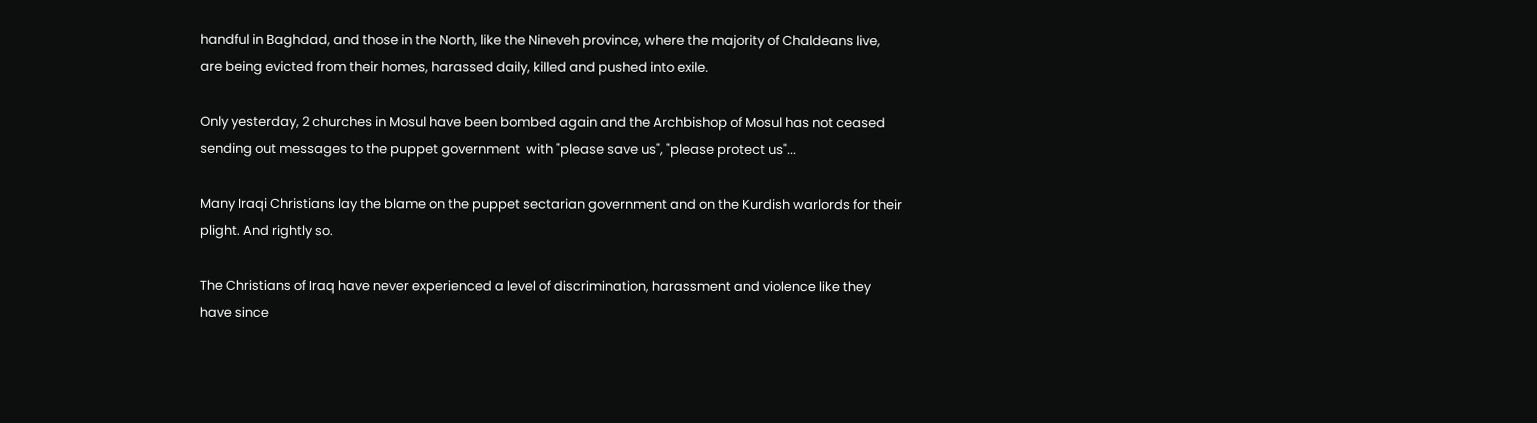handful in Baghdad, and those in the North, like the Nineveh province, where the majority of Chaldeans live, are being evicted from their homes, harassed daily, killed and pushed into exile.

Only yesterday, 2 churches in Mosul have been bombed again and the Archbishop of Mosul has not ceased sending out messages to the puppet government  with "please save us", "please protect us"...

Many Iraqi Christians lay the blame on the puppet sectarian government and on the Kurdish warlords for their plight. And rightly so.

The Christians of Iraq have never experienced a level of discrimination, harassment and violence like they have since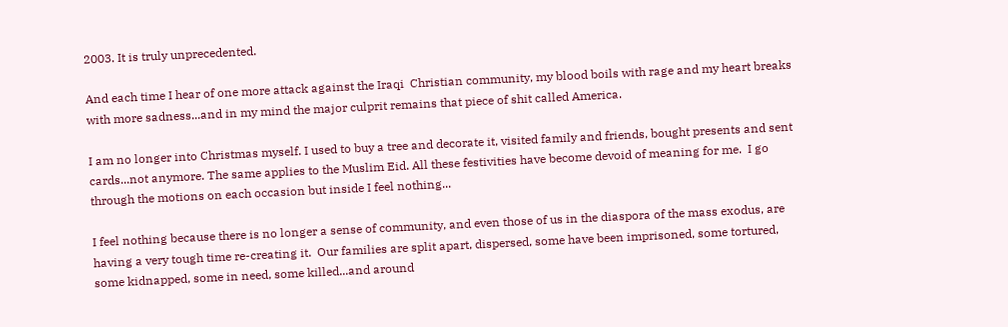2003. It is truly unprecedented.

And each time I hear of one more attack against the Iraqi  Christian community, my blood boils with rage and my heart breaks with more sadness...and in my mind the major culprit remains that piece of shit called America.

I am no longer into Christmas myself. I used to buy a tree and decorate it, visited family and friends, bought presents and sent cards...not anymore. The same applies to the Muslim Eid. All these festivities have become devoid of meaning for me.  I go through the motions on each occasion but inside I feel nothing...

I feel nothing because there is no longer a sense of community, and even those of us in the diaspora of the mass exodus, are having a very tough time re-creating it.  Our families are split apart, dispersed, some have been imprisoned, some tortured, some kidnapped, some in need, some killed...and around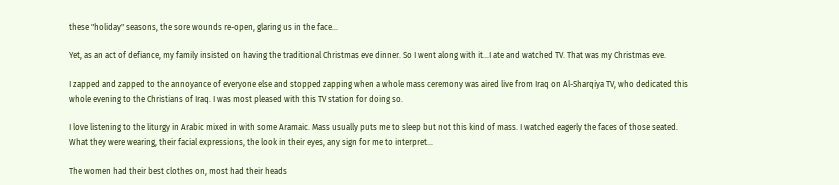these "holiday" seasons, the sore wounds re-open, glaring us in the face...

Yet, as an act of defiance, my family insisted on having the traditional Christmas eve dinner. So I went along with it...I ate and watched TV. That was my Christmas eve.

I zapped and zapped to the annoyance of everyone else and stopped zapping when a whole mass ceremony was aired live from Iraq on Al-Sharqiya TV, who dedicated this whole evening to the Christians of Iraq. I was most pleased with this TV station for doing so.

I love listening to the liturgy in Arabic mixed in with some Aramaic. Mass usually puts me to sleep but not this kind of mass. I watched eagerly the faces of those seated. What they were wearing, their facial expressions, the look in their eyes, any sign for me to interpret...

The women had their best clothes on, most had their heads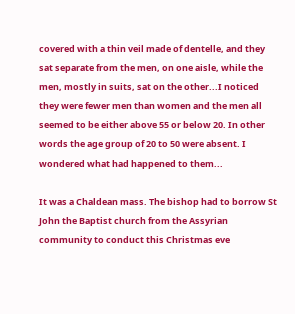covered with a thin veil made of dentelle, and they sat separate from the men, on one aisle, while the men, mostly in suits, sat on the other...I noticed they were fewer men than women and the men all seemed to be either above 55 or below 20. In other words the age group of 20 to 50 were absent. I wondered what had happened to them...

It was a Chaldean mass. The bishop had to borrow St John the Baptist church from the Assyrian community to conduct this Christmas eve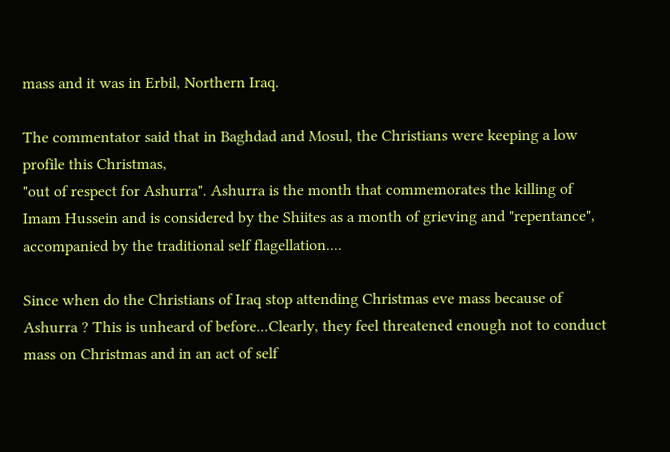mass and it was in Erbil, Northern Iraq.

The commentator said that in Baghdad and Mosul, the Christians were keeping a low profile this Christmas,
"out of respect for Ashurra". Ashurra is the month that commemorates the killing of Imam Hussein and is considered by the Shiites as a month of grieving and "repentance", accompanied by the traditional self flagellation....

Since when do the Christians of Iraq stop attending Christmas eve mass because of Ashurra ? This is unheard of before...Clearly, they feel threatened enough not to conduct mass on Christmas and in an act of self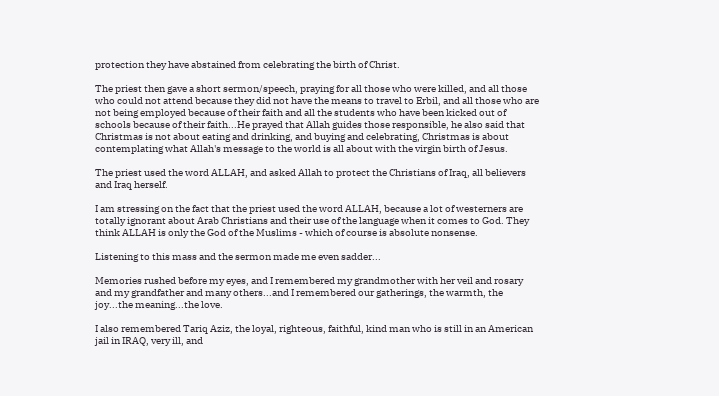protection they have abstained from celebrating the birth of Christ.

The priest then gave a short sermon/speech, praying for all those who were killed, and all those who could not attend because they did not have the means to travel to Erbil, and all those who are not being employed because of their faith and all the students who have been kicked out of schools because of their faith...He prayed that Allah guides those responsible, he also said that Christmas is not about eating and drinking, and buying and celebrating, Christmas is about contemplating what Allah's message to the world is all about with the virgin birth of Jesus.

The priest used the word ALLAH, and asked Allah to protect the Christians of Iraq, all believers and Iraq herself.

I am stressing on the fact that the priest used the word ALLAH, because a lot of westerners are totally ignorant about Arab Christians and their use of the language when it comes to God. They think ALLAH is only the God of the Muslims - which of course is absolute nonsense.

Listening to this mass and the sermon made me even sadder...

Memories rushed before my eyes, and I remembered my grandmother with her veil and rosary and my grandfather and many others...and I remembered our gatherings, the warmth, the joy...the meaning...the love.

I also remembered Tariq Aziz, the loyal, righteous, faithful, kind man who is still in an American jail in IRAQ, very ill, and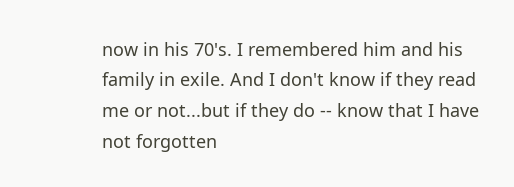now in his 70's. I remembered him and his family in exile. And I don't know if they read me or not...but if they do -- know that I have not forgotten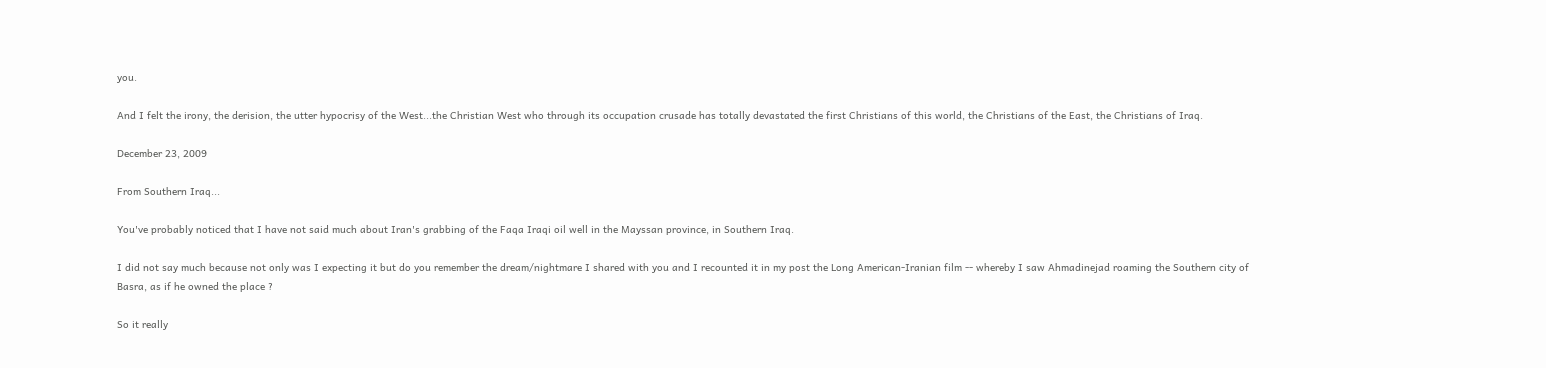you.

And I felt the irony, the derision, the utter hypocrisy of the West...the Christian West who through its occupation crusade has totally devastated the first Christians of this world, the Christians of the East, the Christians of Iraq.

December 23, 2009

From Southern Iraq...

You've probably noticed that I have not said much about Iran's grabbing of the Faqa Iraqi oil well in the Mayssan province, in Southern Iraq.

I did not say much because not only was I expecting it but do you remember the dream/nightmare I shared with you and I recounted it in my post the Long American-Iranian film -- whereby I saw Ahmadinejad roaming the Southern city of Basra, as if he owned the place ?

So it really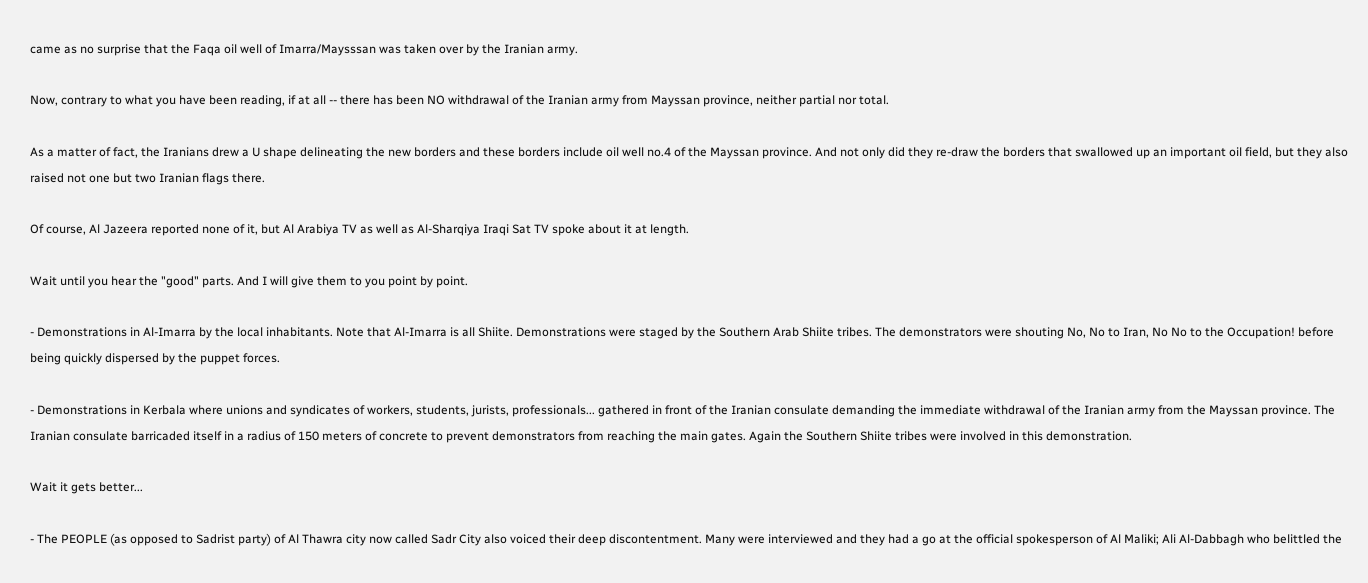came as no surprise that the Faqa oil well of Imarra/Maysssan was taken over by the Iranian army.

Now, contrary to what you have been reading, if at all -- there has been NO withdrawal of the Iranian army from Mayssan province, neither partial nor total.

As a matter of fact, the Iranians drew a U shape delineating the new borders and these borders include oil well no.4 of the Mayssan province. And not only did they re-draw the borders that swallowed up an important oil field, but they also raised not one but two Iranian flags there.

Of course, Al Jazeera reported none of it, but Al Arabiya TV as well as Al-Sharqiya Iraqi Sat TV spoke about it at length.

Wait until you hear the "good" parts. And I will give them to you point by point.

- Demonstrations in Al-Imarra by the local inhabitants. Note that Al-Imarra is all Shiite. Demonstrations were staged by the Southern Arab Shiite tribes. The demonstrators were shouting No, No to Iran, No No to the Occupation! before being quickly dispersed by the puppet forces.

- Demonstrations in Kerbala where unions and syndicates of workers, students, jurists, professionals... gathered in front of the Iranian consulate demanding the immediate withdrawal of the Iranian army from the Mayssan province. The Iranian consulate barricaded itself in a radius of 150 meters of concrete to prevent demonstrators from reaching the main gates. Again the Southern Shiite tribes were involved in this demonstration.

Wait it gets better...

- The PEOPLE (as opposed to Sadrist party) of Al Thawra city now called Sadr City also voiced their deep discontentment. Many were interviewed and they had a go at the official spokesperson of Al Maliki; Ali Al-Dabbagh who belittled the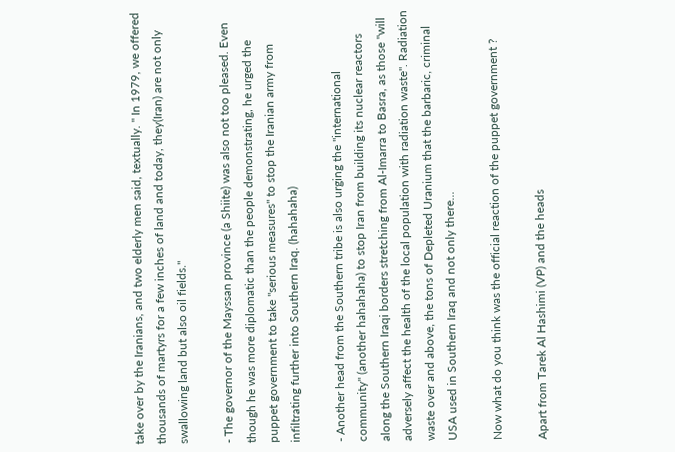take over by the Iranians, and two elderly men said, textually. " In 1979, we offered thousands of martyrs for a few inches of land and today, they(Iran) are not only swallowing land but also oil fields."

- The governor of the Mayssan province (a Shiite) was also not too pleased. Even though he was more diplomatic than the people demonstrating, he urged the puppet government to take "serious measures" to stop the Iranian army from infiltrating further into Southern Iraq. (hahahaha)

- Another head from the Southern tribe is also urging the "international community" (another hahahaha) to stop Iran from building its nuclear reactors along the Southern Iraqi borders stretching from Al-Imarra to Basra, as those "will adversely affect the health of the local population with radiation waste". Radiation waste over and above, the tons of Depleted Uranium that the barbaric, criminal USA used in Southern Iraq and not only there...

Now what do you think was the official reaction of the puppet government ?

Apart from Tarek Al Hashimi (VP) and the heads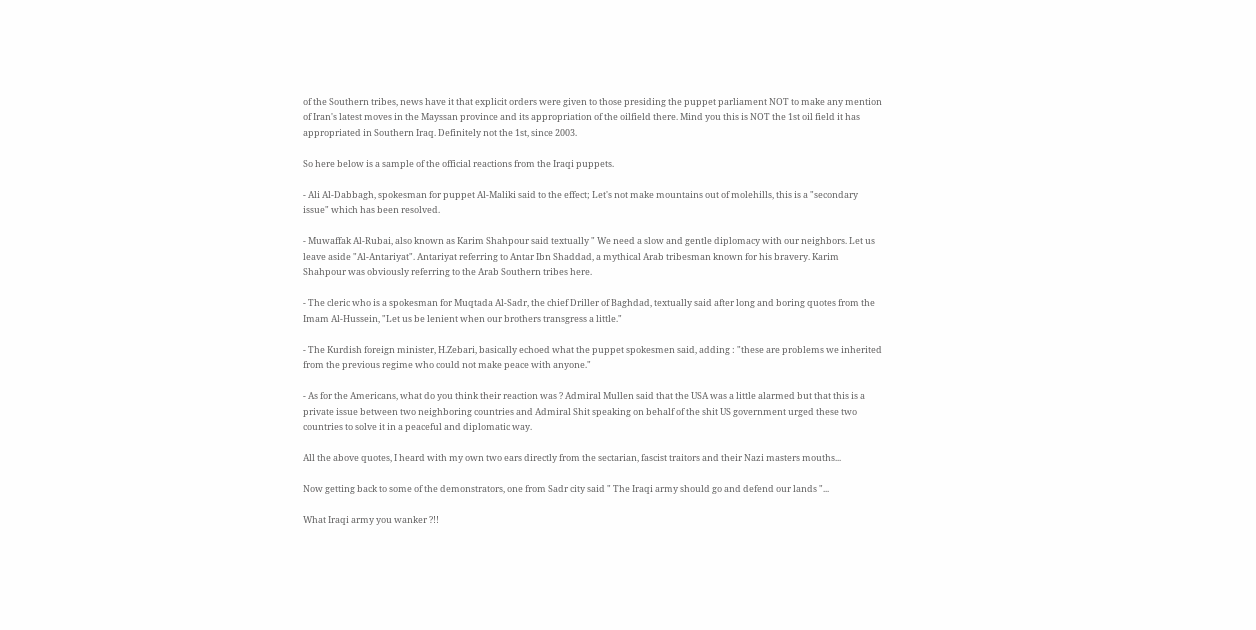of the Southern tribes, news have it that explicit orders were given to those presiding the puppet parliament NOT to make any mention of Iran's latest moves in the Mayssan province and its appropriation of the oilfield there. Mind you this is NOT the 1st oil field it has appropriated in Southern Iraq. Definitely not the 1st, since 2003.

So here below is a sample of the official reactions from the Iraqi puppets.

- Ali Al-Dabbagh, spokesman for puppet Al-Maliki said to the effect; Let's not make mountains out of molehills, this is a "secondary issue" which has been resolved.

- Muwaffak Al-Rubai, also known as Karim Shahpour said textually " We need a slow and gentle diplomacy with our neighbors. Let us leave aside "Al-Antariyat". Antariyat referring to Antar Ibn Shaddad, a mythical Arab tribesman known for his bravery. Karim Shahpour was obviously referring to the Arab Southern tribes here.

- The cleric who is a spokesman for Muqtada Al-Sadr, the chief Driller of Baghdad, textually said after long and boring quotes from the Imam Al-Hussein, "Let us be lenient when our brothers transgress a little."

- The Kurdish foreign minister, H.Zebari, basically echoed what the puppet spokesmen said, adding : "these are problems we inherited from the previous regime who could not make peace with anyone."

- As for the Americans, what do you think their reaction was ? Admiral Mullen said that the USA was a little alarmed but that this is a private issue between two neighboring countries and Admiral Shit speaking on behalf of the shit US government urged these two countries to solve it in a peaceful and diplomatic way.

All the above quotes, I heard with my own two ears directly from the sectarian, fascist traitors and their Nazi masters mouths...

Now getting back to some of the demonstrators, one from Sadr city said " The Iraqi army should go and defend our lands "...

What Iraqi army you wanker ?!!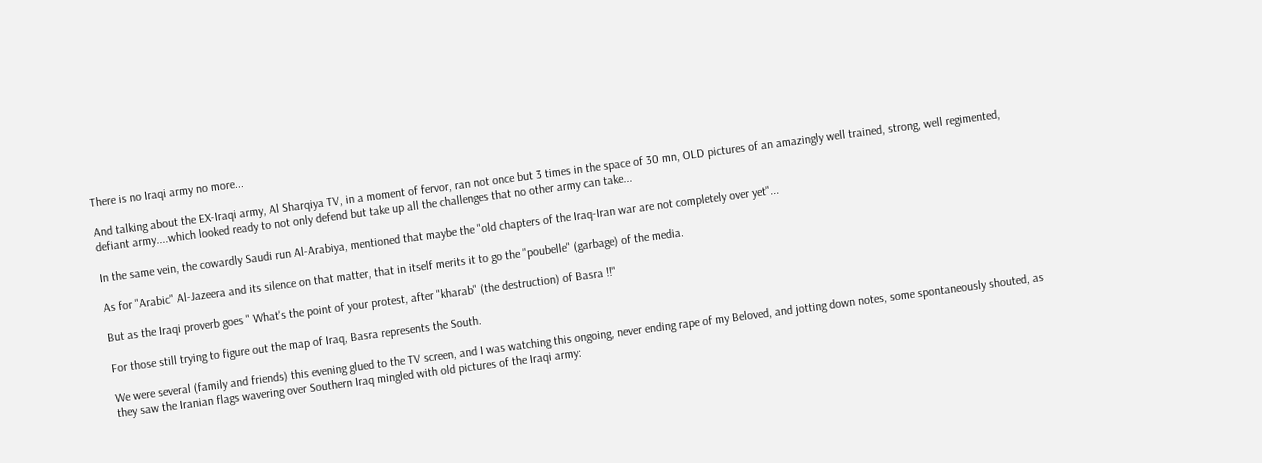There is no Iraqi army no more...

And talking about the EX-Iraqi army, Al Sharqiya TV, in a moment of fervor, ran not once but 3 times in the space of 30 mn, OLD pictures of an amazingly well trained, strong, well regimented, defiant army....which looked ready to not only defend but take up all the challenges that no other army can take...

In the same vein, the cowardly Saudi run Al-Arabiya, mentioned that maybe the "old chapters of the Iraq-Iran war are not completely over yet"...

As for "Arabic" Al-Jazeera and its silence on that matter, that in itself merits it to go the "poubelle" (garbage) of the media.

But as the Iraqi proverb goes " What's the point of your protest, after "kharab" (the destruction) of Basra !!"

For those still trying to figure out the map of Iraq, Basra represents the South.

We were several (family and friends) this evening glued to the TV screen, and I was watching this ongoing, never ending rape of my Beloved, and jotting down notes, some spontaneously shouted, as they saw the Iranian flags wavering over Southern Iraq mingled with old pictures of the Iraqi army: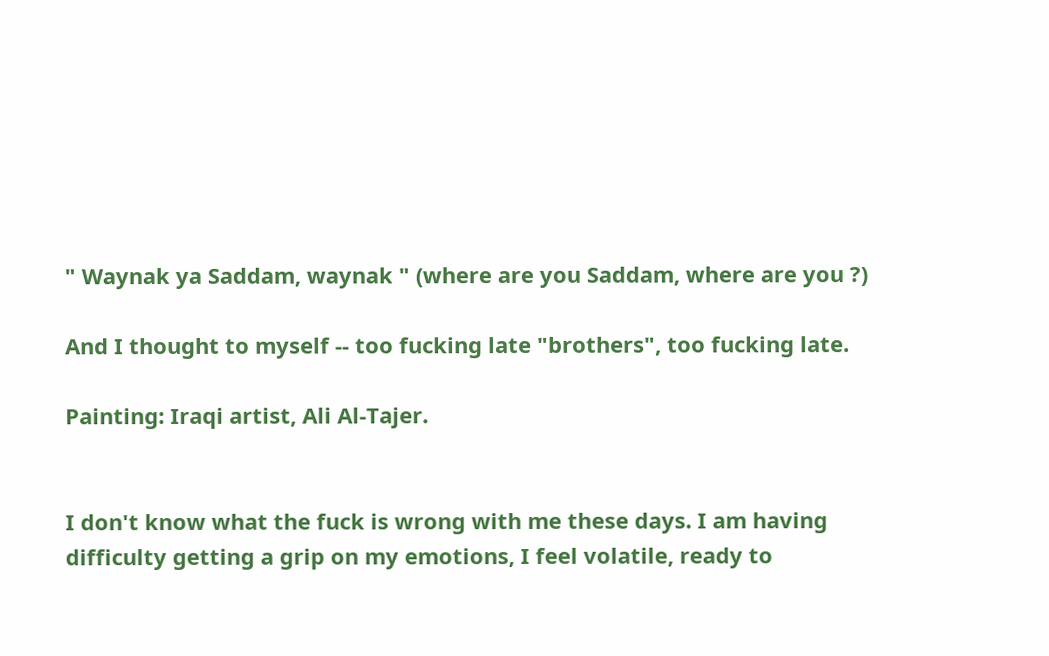" Waynak ya Saddam, waynak " (where are you Saddam, where are you ?)

And I thought to myself -- too fucking late "brothers", too fucking late.

Painting: Iraqi artist, Ali Al-Tajer.


I don't know what the fuck is wrong with me these days. I am having difficulty getting a grip on my emotions, I feel volatile, ready to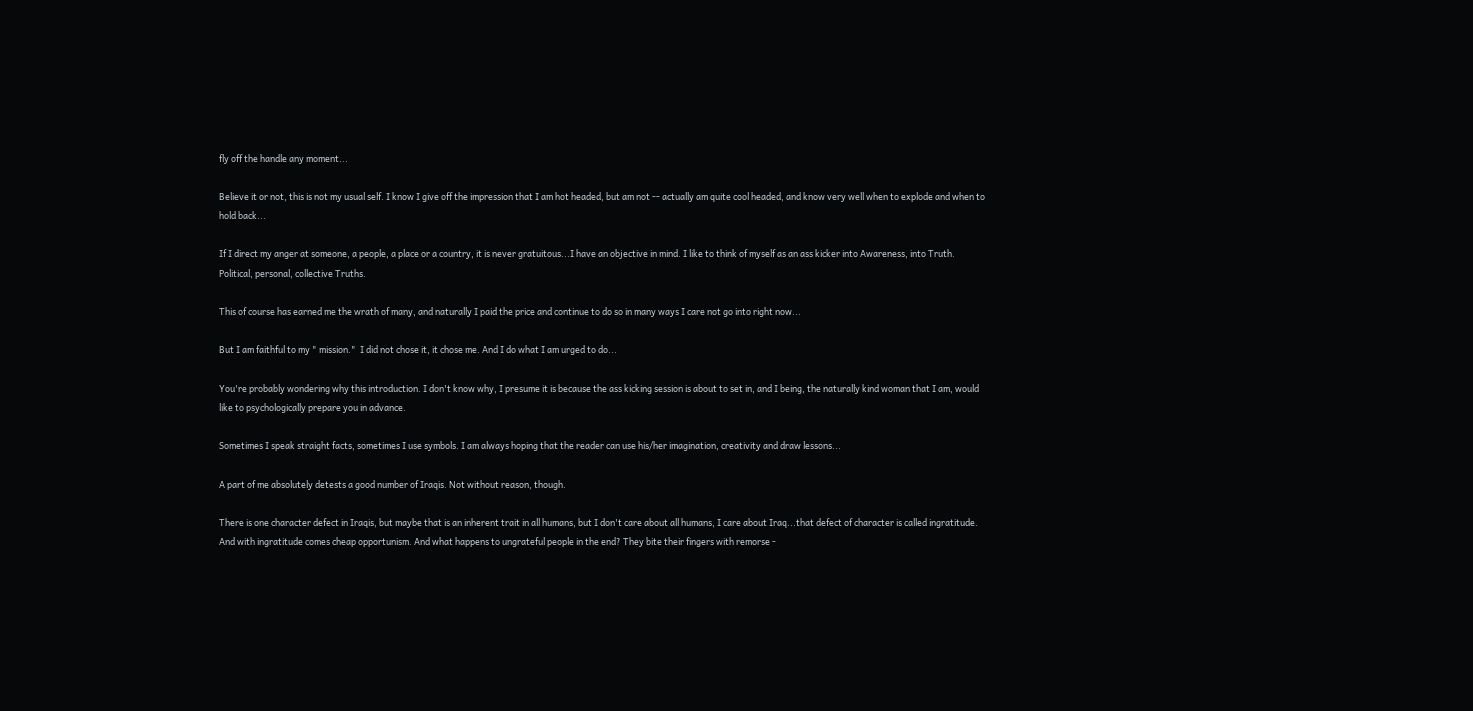fly off the handle any moment...

Believe it or not, this is not my usual self. I know I give off the impression that I am hot headed, but am not -- actually am quite cool headed, and know very well when to explode and when to hold back...

If I direct my anger at someone, a people, a place or a country, it is never gratuitous...I have an objective in mind. I like to think of myself as an ass kicker into Awareness, into Truth. Political, personal, collective Truths.

This of course has earned me the wrath of many, and naturally I paid the price and continue to do so in many ways I care not go into right now...

But I am faithful to my " mission."  I did not chose it, it chose me. And I do what I am urged to do...

You're probably wondering why this introduction. I don't know why, I presume it is because the ass kicking session is about to set in, and I being, the naturally kind woman that I am, would like to psychologically prepare you in advance.

Sometimes I speak straight facts, sometimes I use symbols. I am always hoping that the reader can use his/her imagination, creativity and draw lessons...

A part of me absolutely detests a good number of Iraqis. Not without reason, though.

There is one character defect in Iraqis, but maybe that is an inherent trait in all humans, but I don't care about all humans, I care about Iraq...that defect of character is called ingratitude. And with ingratitude comes cheap opportunism. And what happens to ungrateful people in the end? They bite their fingers with remorse -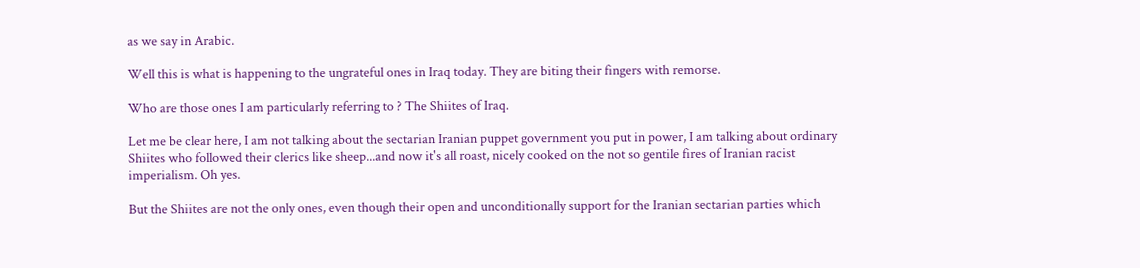as we say in Arabic.

Well this is what is happening to the ungrateful ones in Iraq today. They are biting their fingers with remorse.

Who are those ones I am particularly referring to ? The Shiites of Iraq.

Let me be clear here, I am not talking about the sectarian Iranian puppet government you put in power, I am talking about ordinary Shiites who followed their clerics like sheep...and now it's all roast, nicely cooked on the not so gentile fires of Iranian racist imperialism. Oh yes.

But the Shiites are not the only ones, even though their open and unconditionally support for the Iranian sectarian parties which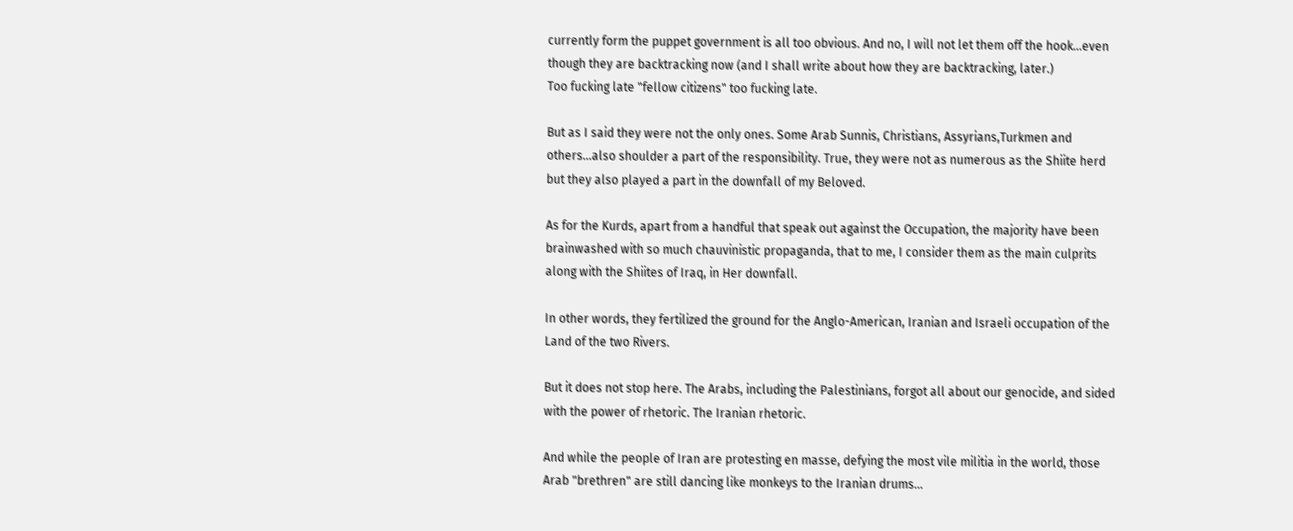currently form the puppet government is all too obvious. And no, I will not let them off the hook...even though they are backtracking now (and I shall write about how they are backtracking, later.)
Too fucking late "fellow citizens" too fucking late.

But as I said they were not the only ones. Some Arab Sunnis, Christians, Assyrians,Turkmen and others...also shoulder a part of the responsibility. True, they were not as numerous as the Shiite herd but they also played a part in the downfall of my Beloved.

As for the Kurds, apart from a handful that speak out against the Occupation, the majority have been brainwashed with so much chauvinistic propaganda, that to me, I consider them as the main culprits along with the Shiites of Iraq, in Her downfall.

In other words, they fertilized the ground for the Anglo-American, Iranian and Israeli occupation of the Land of the two Rivers.

But it does not stop here. The Arabs, including the Palestinians, forgot all about our genocide, and sided with the power of rhetoric. The Iranian rhetoric.

And while the people of Iran are protesting en masse, defying the most vile militia in the world, those Arab "brethren" are still dancing like monkeys to the Iranian drums...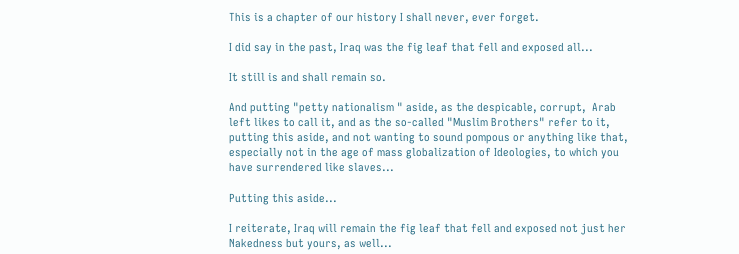This is a chapter of our history I shall never, ever forget.

I did say in the past, Iraq was the fig leaf that fell and exposed all...

It still is and shall remain so.

And putting "petty nationalism " aside, as the despicable, corrupt,  Arab left likes to call it, and as the so-called "Muslim Brothers" refer to it, putting this aside, and not wanting to sound pompous or anything like that, especially not in the age of mass globalization of Ideologies, to which you have surrendered like slaves...

Putting this aside...

I reiterate, Iraq will remain the fig leaf that fell and exposed not just her Nakedness but yours, as well...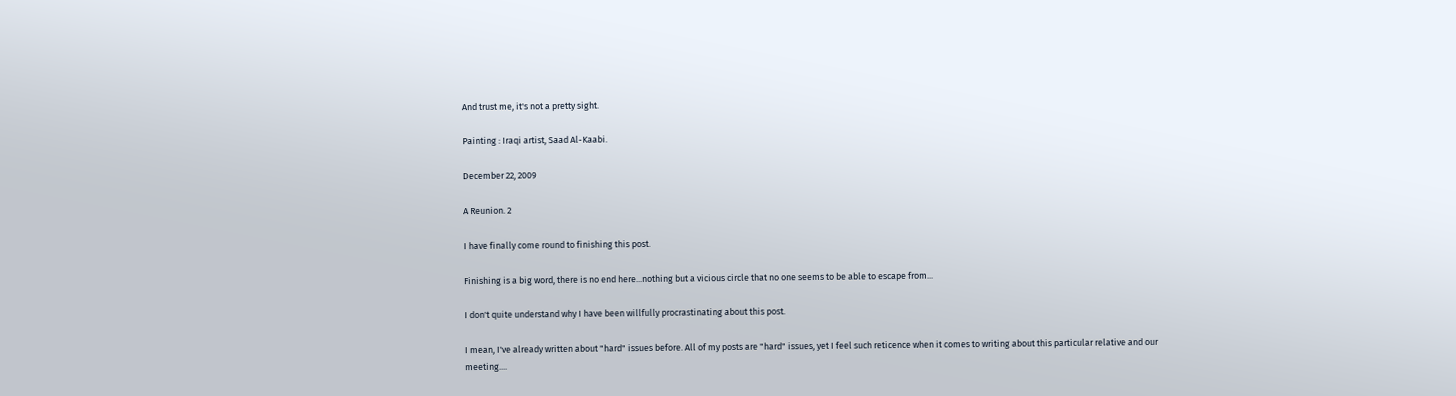And trust me, it's not a pretty sight.

Painting : Iraqi artist, Saad Al-Kaabi.

December 22, 2009

A Reunion. 2

I have finally come round to finishing this post.

Finishing is a big word, there is no end here...nothing but a vicious circle that no one seems to be able to escape from...

I don't quite understand why I have been willfully procrastinating about this post.

I mean, I've already written about "hard" issues before. All of my posts are "hard" issues, yet I feel such reticence when it comes to writing about this particular relative and our meeting....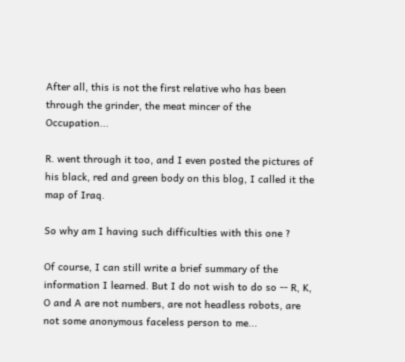After all, this is not the first relative who has been through the grinder, the meat mincer of the Occupation...

R. went through it too, and I even posted the pictures of his black, red and green body on this blog, I called it the map of Iraq.

So why am I having such difficulties with this one ?

Of course, I can still write a brief summary of the information I learned. But I do not wish to do so -- R, K, O and A are not numbers, are not headless robots, are not some anonymous faceless person to me...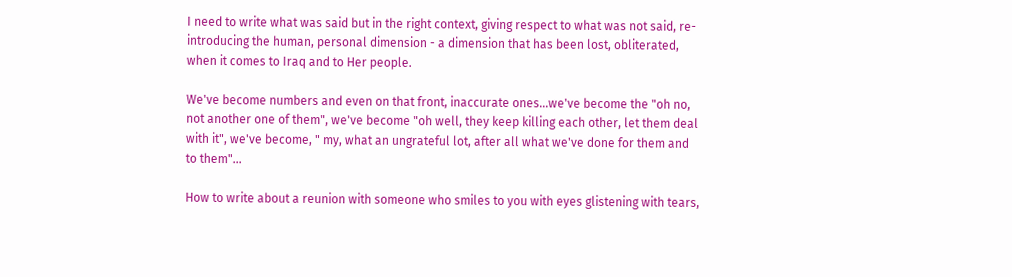I need to write what was said but in the right context, giving respect to what was not said, re-introducing the human, personal dimension - a dimension that has been lost, obliterated, when it comes to Iraq and to Her people.

We've become numbers and even on that front, inaccurate ones...we've become the "oh no, not another one of them", we've become "oh well, they keep killing each other, let them deal with it", we've become, " my, what an ungrateful lot, after all what we've done for them and to them"...

How to write about a reunion with someone who smiles to you with eyes glistening with tears,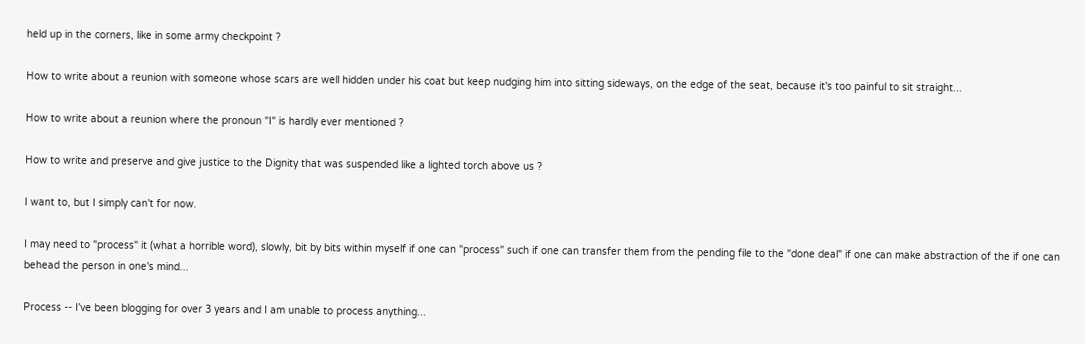held up in the corners, like in some army checkpoint ?

How to write about a reunion with someone whose scars are well hidden under his coat but keep nudging him into sitting sideways, on the edge of the seat, because it's too painful to sit straight...

How to write about a reunion where the pronoun "I" is hardly ever mentioned ?

How to write and preserve and give justice to the Dignity that was suspended like a lighted torch above us ?

I want to, but I simply can't for now.

I may need to "process" it (what a horrible word), slowly, bit by bits within myself if one can "process" such if one can transfer them from the pending file to the "done deal" if one can make abstraction of the if one can behead the person in one's mind...

Process -- I've been blogging for over 3 years and I am unable to process anything...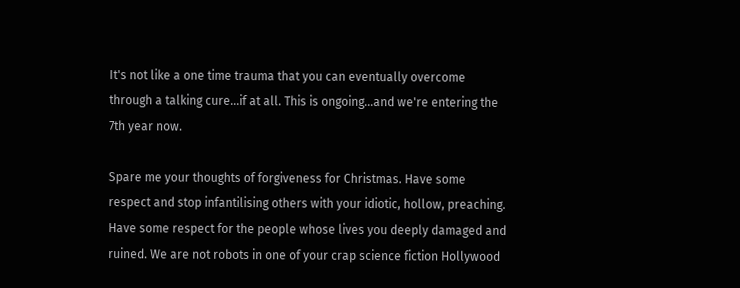It's not like a one time trauma that you can eventually overcome through a talking cure...if at all. This is ongoing...and we're entering the 7th year now.

Spare me your thoughts of forgiveness for Christmas. Have some respect and stop infantilising others with your idiotic, hollow, preaching. Have some respect for the people whose lives you deeply damaged and ruined. We are not robots in one of your crap science fiction Hollywood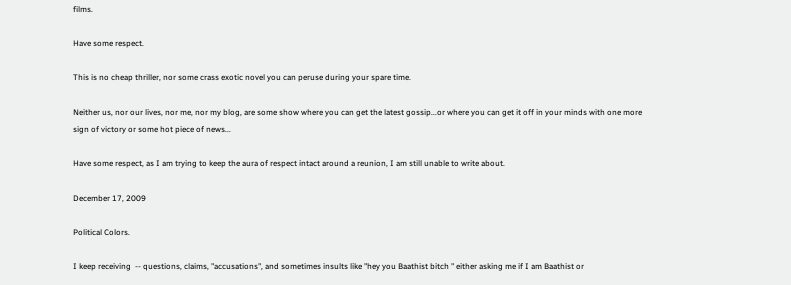films.

Have some respect.

This is no cheap thriller, nor some crass exotic novel you can peruse during your spare time.

Neither us, nor our lives, nor me, nor my blog, are some show where you can get the latest gossip...or where you can get it off in your minds with one more sign of victory or some hot piece of news...

Have some respect, as I am trying to keep the aura of respect intact around a reunion, I am still unable to write about.

December 17, 2009

Political Colors.

I keep receiving  -- questions, claims, "accusations", and sometimes insults like "hey you Baathist bitch " either asking me if I am Baathist or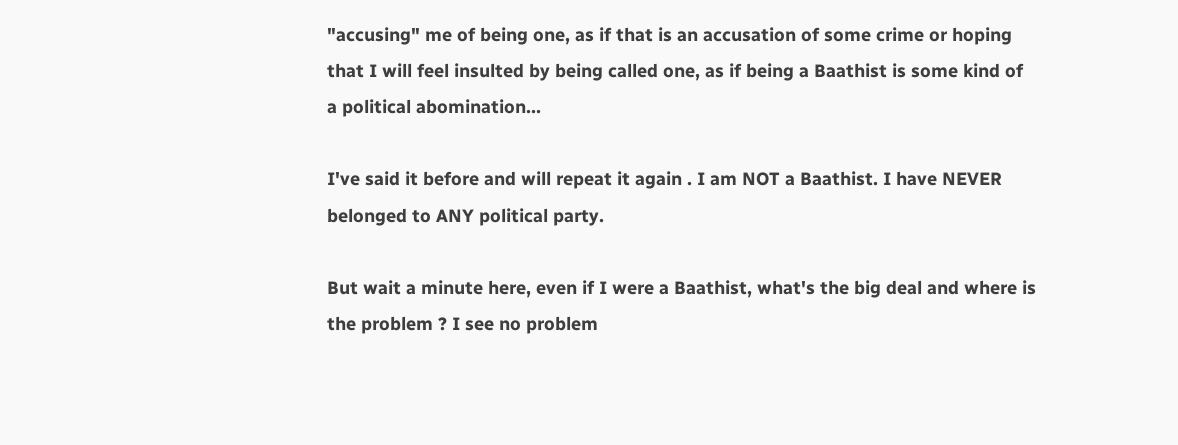"accusing" me of being one, as if that is an accusation of some crime or hoping that I will feel insulted by being called one, as if being a Baathist is some kind of a political abomination...

I've said it before and will repeat it again . I am NOT a Baathist. I have NEVER belonged to ANY political party.

But wait a minute here, even if I were a Baathist, what's the big deal and where is the problem ? I see no problem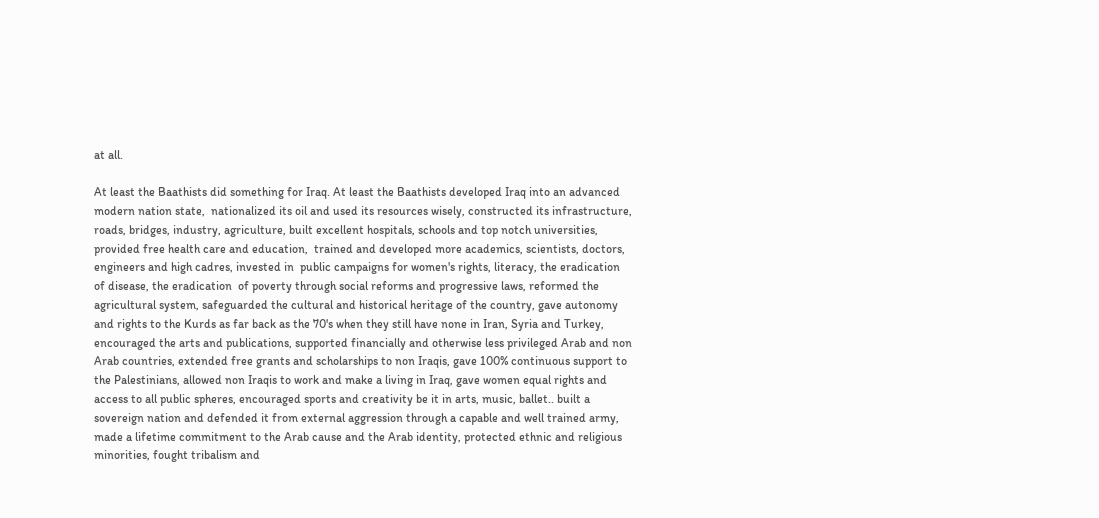at all.

At least the Baathists did something for Iraq. At least the Baathists developed Iraq into an advanced modern nation state,  nationalized its oil and used its resources wisely, constructed its infrastructure, roads, bridges, industry, agriculture, built excellent hospitals, schools and top notch universities, provided free health care and education,  trained and developed more academics, scientists, doctors, engineers and high cadres, invested in  public campaigns for women's rights, literacy, the eradication of disease, the eradication  of poverty through social reforms and progressive laws, reformed the agricultural system, safeguarded the cultural and historical heritage of the country, gave autonomy and rights to the Kurds as far back as the 70's when they still have none in Iran, Syria and Turkey, encouraged the arts and publications, supported financially and otherwise less privileged Arab and non Arab countries, extended free grants and scholarships to non Iraqis, gave 100% continuous support to the Palestinians, allowed non Iraqis to work and make a living in Iraq, gave women equal rights and access to all public spheres, encouraged sports and creativity be it in arts, music, ballet.. built a sovereign nation and defended it from external aggression through a capable and well trained army, made a lifetime commitment to the Arab cause and the Arab identity, protected ethnic and religious minorities, fought tribalism and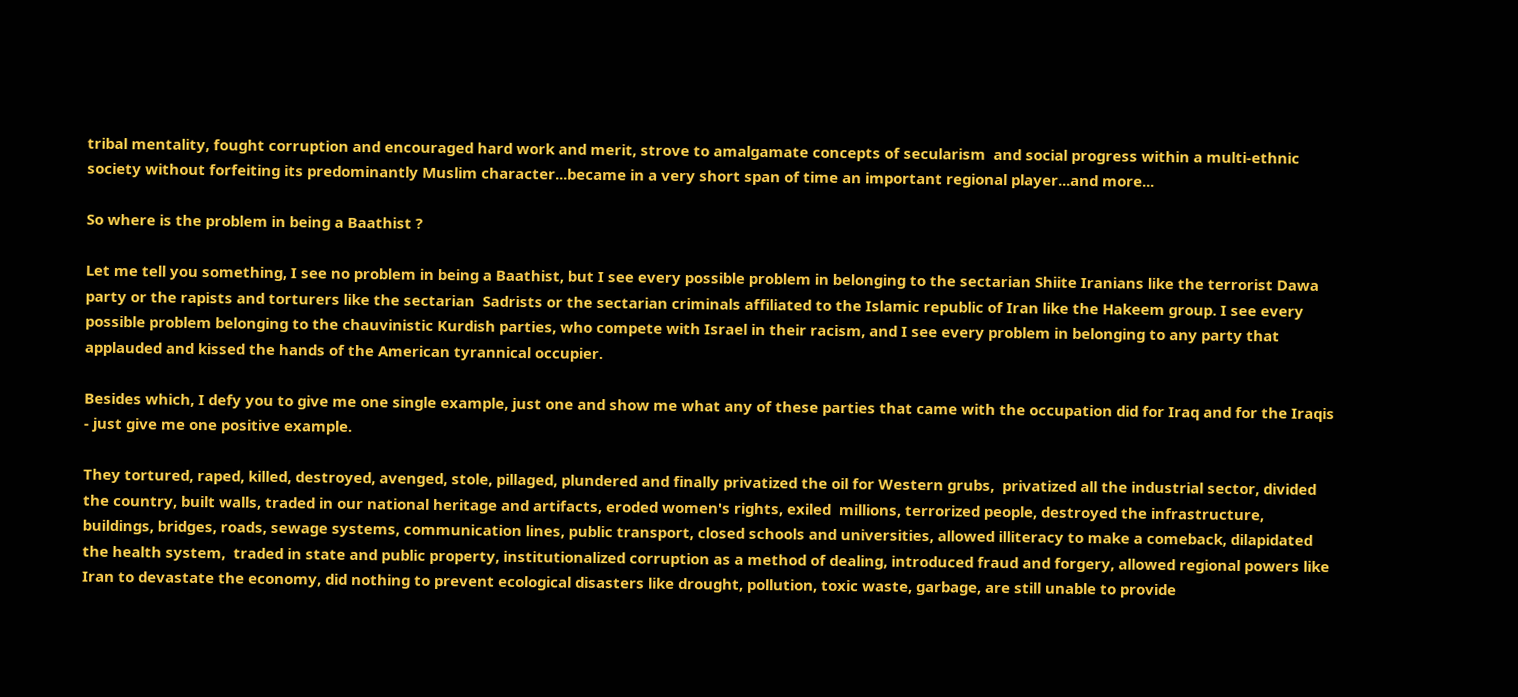tribal mentality, fought corruption and encouraged hard work and merit, strove to amalgamate concepts of secularism  and social progress within a multi-ethnic society without forfeiting its predominantly Muslim character...became in a very short span of time an important regional player...and more...

So where is the problem in being a Baathist ?

Let me tell you something, I see no problem in being a Baathist, but I see every possible problem in belonging to the sectarian Shiite Iranians like the terrorist Dawa party or the rapists and torturers like the sectarian  Sadrists or the sectarian criminals affiliated to the Islamic republic of Iran like the Hakeem group. I see every possible problem belonging to the chauvinistic Kurdish parties, who compete with Israel in their racism, and I see every problem in belonging to any party that applauded and kissed the hands of the American tyrannical occupier.

Besides which, I defy you to give me one single example, just one and show me what any of these parties that came with the occupation did for Iraq and for the Iraqis - just give me one positive example.

They tortured, raped, killed, destroyed, avenged, stole, pillaged, plundered and finally privatized the oil for Western grubs,  privatized all the industrial sector, divided the country, built walls, traded in our national heritage and artifacts, eroded women's rights, exiled  millions, terrorized people, destroyed the infrastructure, buildings, bridges, roads, sewage systems, communication lines, public transport, closed schools and universities, allowed illiteracy to make a comeback, dilapidated the health system,  traded in state and public property, institutionalized corruption as a method of dealing, introduced fraud and forgery, allowed regional powers like Iran to devastate the economy, did nothing to prevent ecological disasters like drought, pollution, toxic waste, garbage, are still unable to provide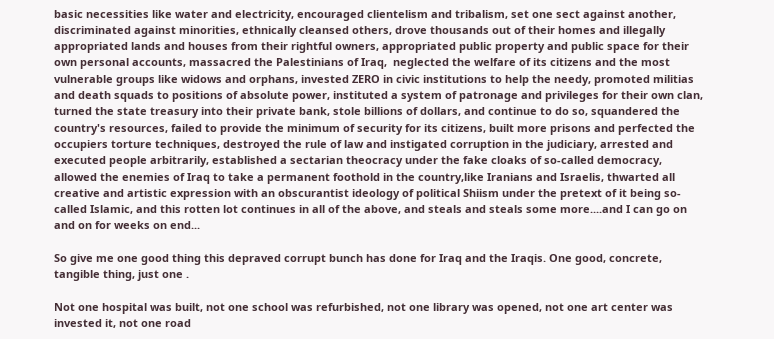basic necessities like water and electricity, encouraged clientelism and tribalism, set one sect against another, discriminated against minorities, ethnically cleansed others, drove thousands out of their homes and illegally appropriated lands and houses from their rightful owners, appropriated public property and public space for their own personal accounts, massacred the Palestinians of Iraq,  neglected the welfare of its citizens and the most vulnerable groups like widows and orphans, invested ZERO in civic institutions to help the needy, promoted militias and death squads to positions of absolute power, instituted a system of patronage and privileges for their own clan,  turned the state treasury into their private bank, stole billions of dollars, and continue to do so, squandered the country's resources, failed to provide the minimum of security for its citizens, built more prisons and perfected the occupiers torture techniques, destroyed the rule of law and instigated corruption in the judiciary, arrested and executed people arbitrarily, established a sectarian theocracy under the fake cloaks of so-called democracy, allowed the enemies of Iraq to take a permanent foothold in the country,like Iranians and Israelis, thwarted all creative and artistic expression with an obscurantist ideology of political Shiism under the pretext of it being so-called Islamic, and this rotten lot continues in all of the above, and steals and steals some more....and I can go on and on for weeks on end...

So give me one good thing this depraved corrupt bunch has done for Iraq and the Iraqis. One good, concrete, tangible thing, just one .

Not one hospital was built, not one school was refurbished, not one library was opened, not one art center was invested it, not one road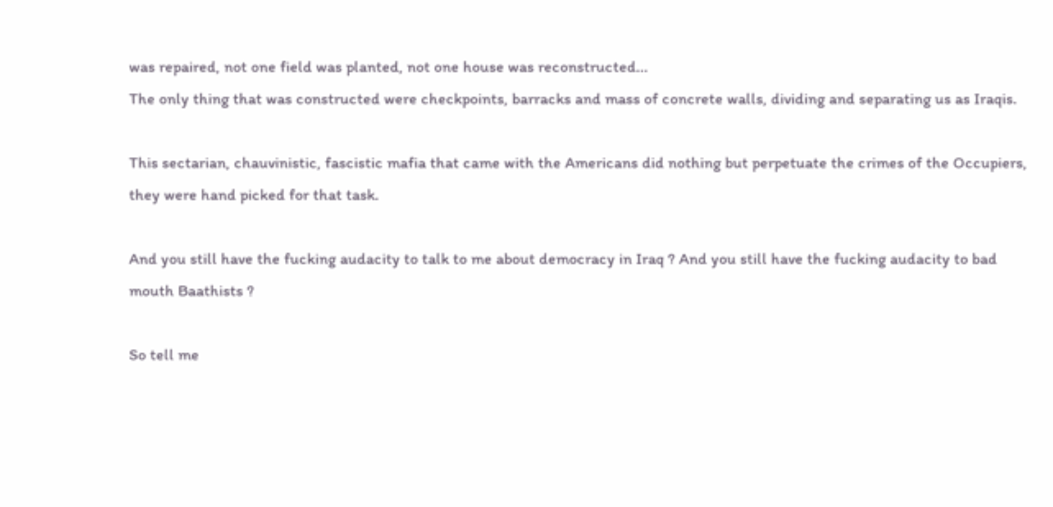was repaired, not one field was planted, not one house was reconstructed...
The only thing that was constructed were checkpoints, barracks and mass of concrete walls, dividing and separating us as Iraqis.

This sectarian, chauvinistic, fascistic mafia that came with the Americans did nothing but perpetuate the crimes of the Occupiers, they were hand picked for that task.

And you still have the fucking audacity to talk to me about democracy in Iraq ? And you still have the fucking audacity to bad mouth Baathists ?

So tell me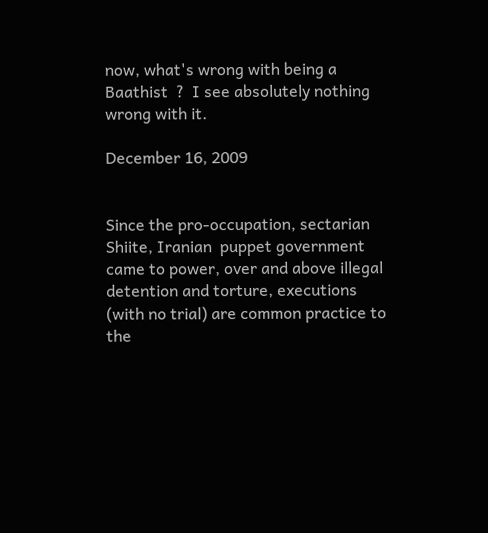now, what's wrong with being a Baathist  ?  I see absolutely nothing wrong with it.

December 16, 2009


Since the pro-occupation, sectarian Shiite, Iranian  puppet government came to power, over and above illegal detention and torture, executions (with no trial) are common practice to the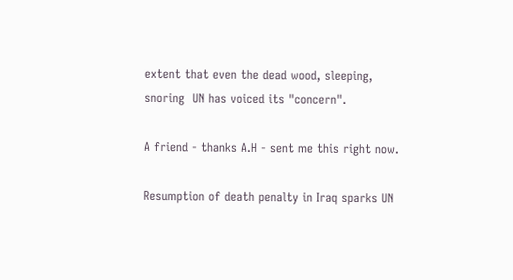extent that even the dead wood, sleeping, snoring  UN has voiced its "concern".

A friend - thanks A.H - sent me this right now.

Resumption of death penalty in Iraq sparks UN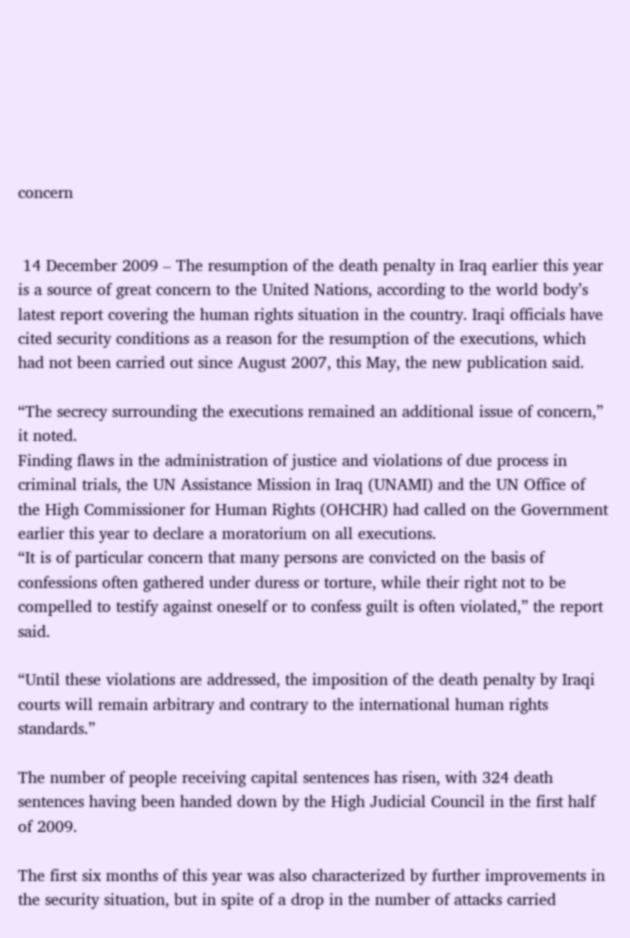concern


 14 December 2009 – The resumption of the death penalty in Iraq earlier this year is a source of great concern to the United Nations, according to the world body’s latest report covering the human rights situation in the country. Iraqi officials have cited security conditions as a reason for the resumption of the executions, which had not been carried out since August 2007, this May, the new publication said.

“The secrecy surrounding the executions remained an additional issue of concern,” it noted.
Finding flaws in the administration of justice and violations of due process in criminal trials, the UN Assistance Mission in Iraq (UNAMI) and the UN Office of the High Commissioner for Human Rights (OHCHR) had called on the Government earlier this year to declare a moratorium on all executions.
“It is of particular concern that many persons are convicted on the basis of confessions often gathered under duress or torture, while their right not to be compelled to testify against oneself or to confess guilt is often violated,” the report said.

“Until these violations are addressed, the imposition of the death penalty by Iraqi courts will remain arbitrary and contrary to the international human rights standards.”

The number of people receiving capital sentences has risen, with 324 death sentences having been handed down by the High Judicial Council in the first half of 2009.

The first six months of this year was also characterized by further improvements in the security situation, but in spite of a drop in the number of attacks carried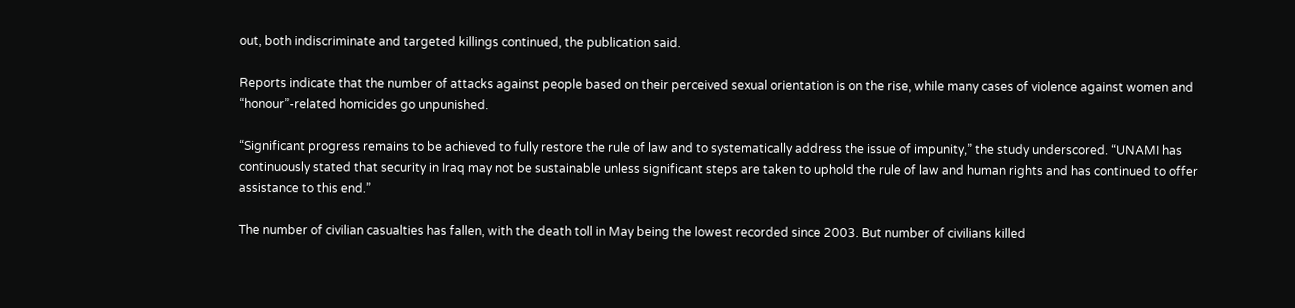out, both indiscriminate and targeted killings continued, the publication said.

Reports indicate that the number of attacks against people based on their perceived sexual orientation is on the rise, while many cases of violence against women and “honour”-related homicides go unpunished.

“Significant progress remains to be achieved to fully restore the rule of law and to systematically address the issue of impunity,” the study underscored. “UNAMI has continuously stated that security in Iraq may not be sustainable unless significant steps are taken to uphold the rule of law and human rights and has continued to offer assistance to this end.”

The number of civilian casualties has fallen, with the death toll in May being the lowest recorded since 2003. But number of civilians killed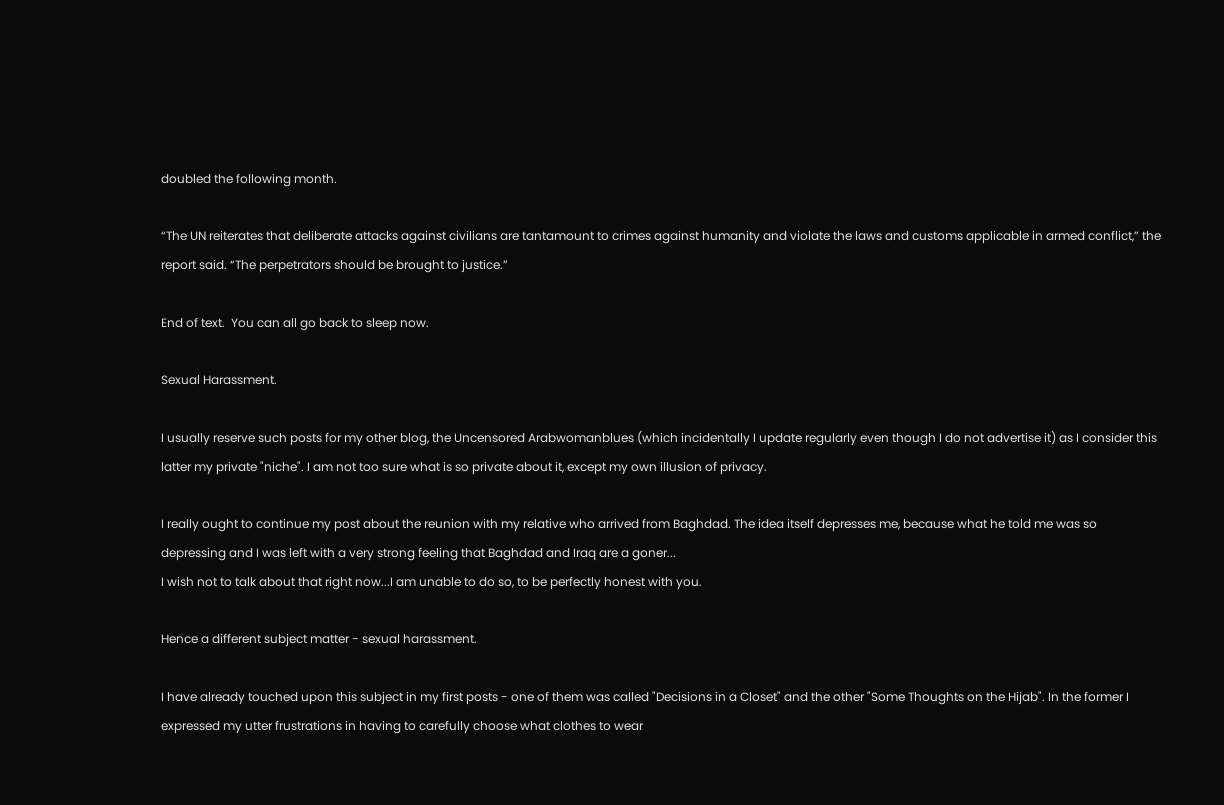doubled the following month.

“The UN reiterates that deliberate attacks against civilians are tantamount to crimes against humanity and violate the laws and customs applicable in armed conflict,” the report said. “The perpetrators should be brought to justice.”

End of text.  You can all go back to sleep now.

Sexual Harassment.

I usually reserve such posts for my other blog, the Uncensored Arabwomanblues (which incidentally I update regularly even though I do not advertise it) as I consider this latter my private "niche". I am not too sure what is so private about it, except my own illusion of privacy.

I really ought to continue my post about the reunion with my relative who arrived from Baghdad. The idea itself depresses me, because what he told me was so depressing and I was left with a very strong feeling that Baghdad and Iraq are a goner...
I wish not to talk about that right now...I am unable to do so, to be perfectly honest with you.

Hence a different subject matter - sexual harassment.

I have already touched upon this subject in my first posts - one of them was called "Decisions in a Closet" and the other "Some Thoughts on the Hijab". In the former I expressed my utter frustrations in having to carefully choose what clothes to wear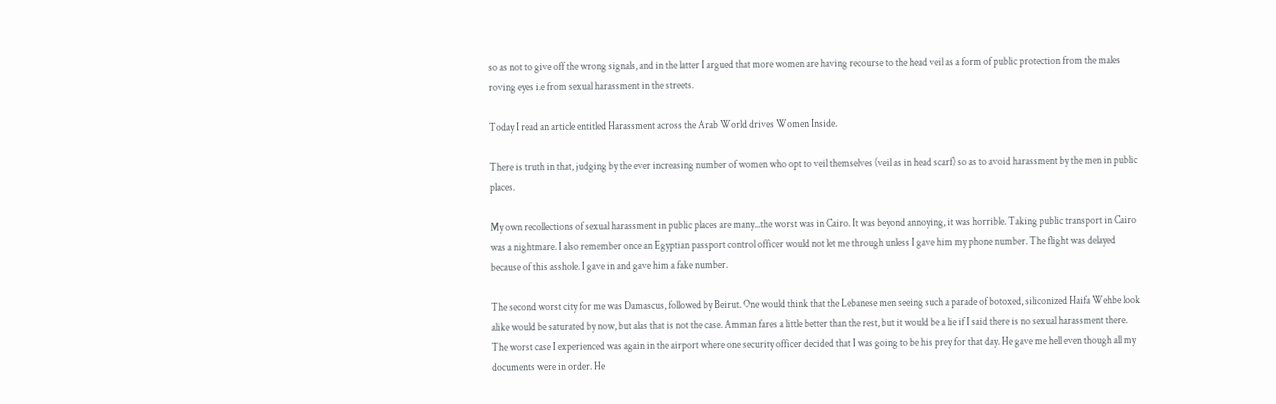so as not to give off the wrong signals, and in the latter I argued that more women are having recourse to the head veil as a form of public protection from the males roving eyes i.e from sexual harassment in the streets.

Today I read an article entitled Harassment across the Arab World drives Women Inside.

There is truth in that, judging by the ever increasing number of women who opt to veil themselves (veil as in head scarf) so as to avoid harassment by the men in public places.

My own recollections of sexual harassment in public places are many...the worst was in Cairo. It was beyond annoying, it was horrible. Taking public transport in Cairo was a nightmare. I also remember once an Egyptian passport control officer would not let me through unless I gave him my phone number. The flight was delayed because of this asshole. I gave in and gave him a fake number.

The second worst city for me was Damascus, followed by Beirut. One would think that the Lebanese men seeing such a parade of botoxed, siliconized Haifa Wehbe look alike would be saturated by now, but alas that is not the case. Amman fares a little better than the rest, but it would be a lie if I said there is no sexual harassment there. The worst case I experienced was again in the airport where one security officer decided that I was going to be his prey for that day. He gave me hell even though all my documents were in order. He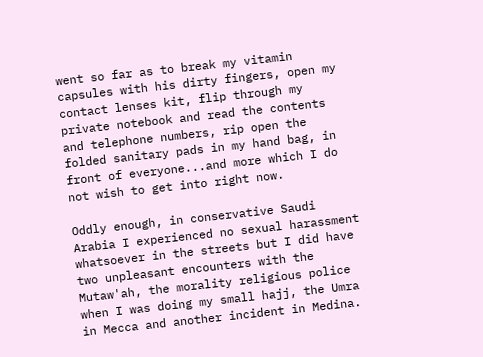went so far as to break my vitamin capsules with his dirty fingers, open my contact lenses kit, flip through my private notebook and read the contents and telephone numbers, rip open the folded sanitary pads in my hand bag, in front of everyone...and more which I do not wish to get into right now.

Oddly enough, in conservative Saudi Arabia I experienced no sexual harassment whatsoever in the streets but I did have two unpleasant encounters with the Mutaw'ah, the morality religious police when I was doing my small hajj, the Umra in Mecca and another incident in Medina.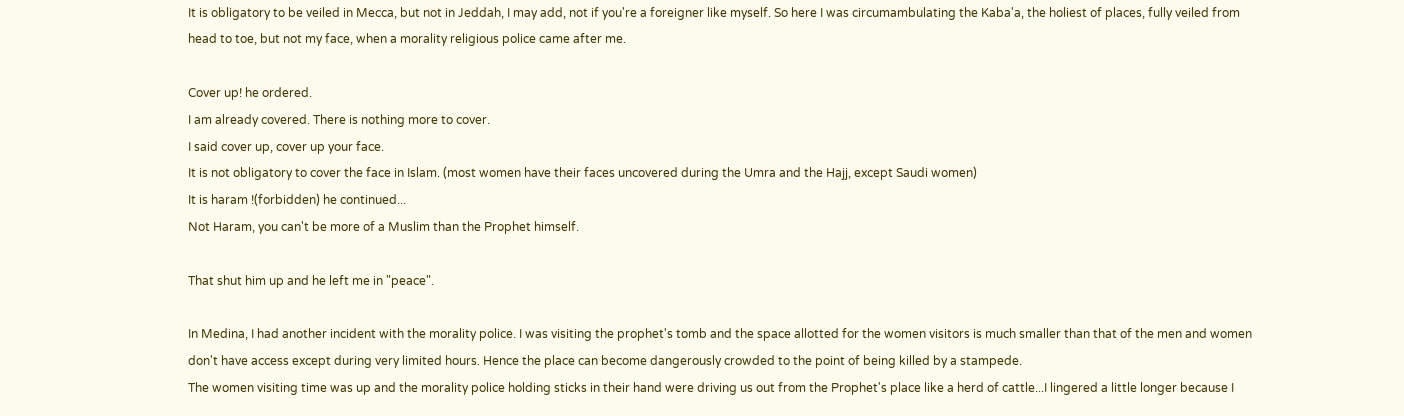It is obligatory to be veiled in Mecca, but not in Jeddah, I may add, not if you're a foreigner like myself. So here I was circumambulating the Kaba'a, the holiest of places, fully veiled from head to toe, but not my face, when a morality religious police came after me.

Cover up! he ordered.
I am already covered. There is nothing more to cover.
I said cover up, cover up your face.
It is not obligatory to cover the face in Islam. (most women have their faces uncovered during the Umra and the Hajj, except Saudi women)
It is haram !(forbidden) he continued...
Not Haram, you can't be more of a Muslim than the Prophet himself.

That shut him up and he left me in "peace".

In Medina, I had another incident with the morality police. I was visiting the prophet's tomb and the space allotted for the women visitors is much smaller than that of the men and women don't have access except during very limited hours. Hence the place can become dangerously crowded to the point of being killed by a stampede.
The women visiting time was up and the morality police holding sticks in their hand were driving us out from the Prophet's place like a herd of cattle...I lingered a little longer because I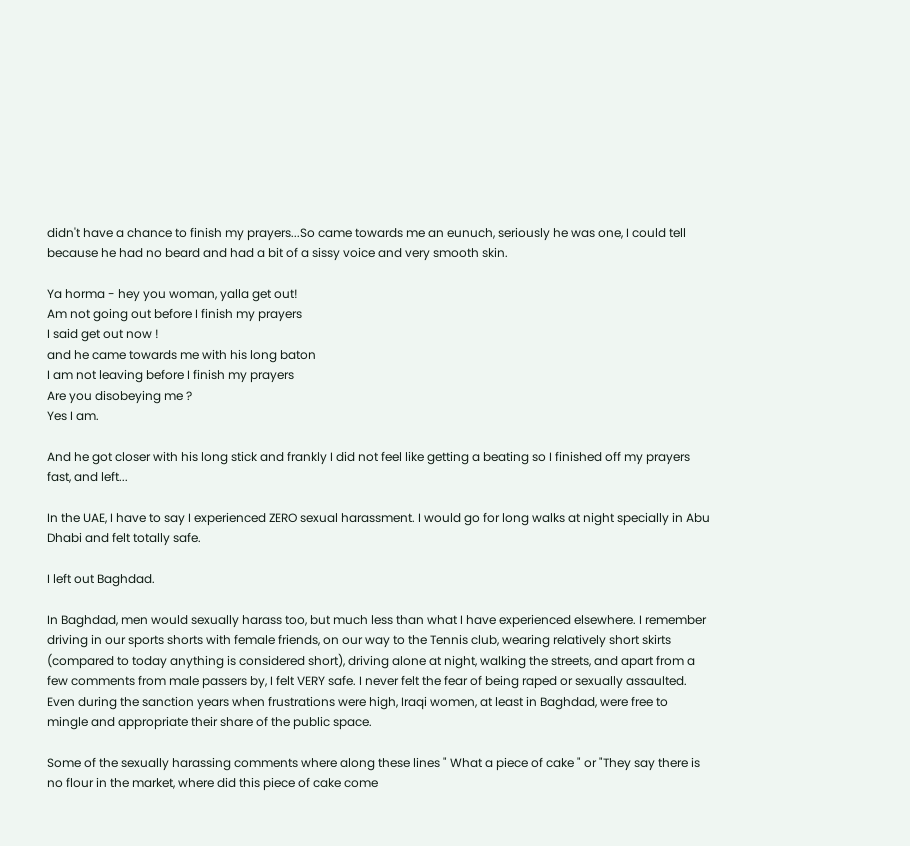didn't have a chance to finish my prayers...So came towards me an eunuch, seriously he was one, I could tell because he had no beard and had a bit of a sissy voice and very smooth skin.

Ya horma - hey you woman, yalla get out!
Am not going out before I finish my prayers
I said get out now !
and he came towards me with his long baton
I am not leaving before I finish my prayers
Are you disobeying me ?
Yes I am.

And he got closer with his long stick and frankly I did not feel like getting a beating so I finished off my prayers fast, and left...

In the UAE, I have to say I experienced ZERO sexual harassment. I would go for long walks at night specially in Abu Dhabi and felt totally safe.

I left out Baghdad.

In Baghdad, men would sexually harass too, but much less than what I have experienced elsewhere. I remember driving in our sports shorts with female friends, on our way to the Tennis club, wearing relatively short skirts (compared to today anything is considered short), driving alone at night, walking the streets, and apart from a few comments from male passers by, I felt VERY safe. I never felt the fear of being raped or sexually assaulted.
Even during the sanction years when frustrations were high, Iraqi women, at least in Baghdad, were free to mingle and appropriate their share of the public space.

Some of the sexually harassing comments where along these lines " What a piece of cake " or "They say there is no flour in the market, where did this piece of cake come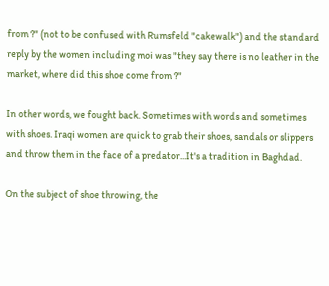from ?" (not to be confused with Rumsfeld "cakewalk") and the standard reply by the women including moi was "they say there is no leather in the market, where did this shoe come from ?"

In other words, we fought back. Sometimes with words and sometimes with shoes. Iraqi women are quick to grab their shoes, sandals or slippers and throw them in the face of a predator...It's a tradition in Baghdad.

On the subject of shoe throwing, the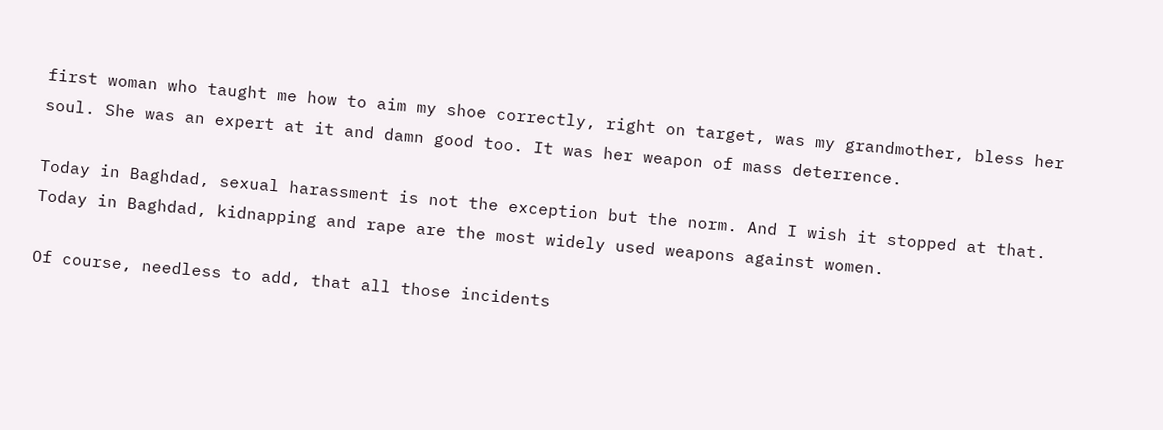first woman who taught me how to aim my shoe correctly, right on target, was my grandmother, bless her soul. She was an expert at it and damn good too. It was her weapon of mass deterrence.

Today in Baghdad, sexual harassment is not the exception but the norm. And I wish it stopped at that. Today in Baghdad, kidnapping and rape are the most widely used weapons against women.

Of course, needless to add, that all those incidents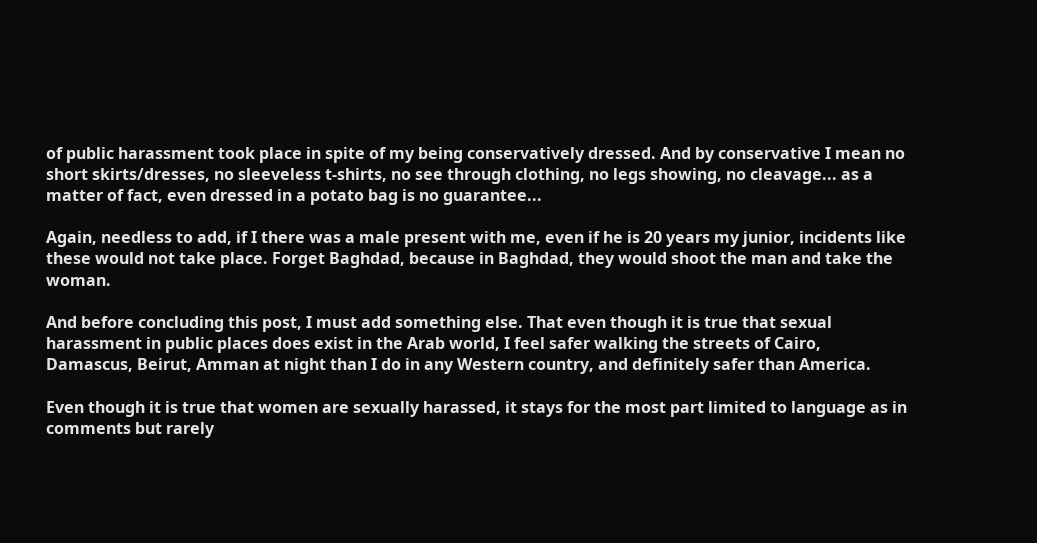of public harassment took place in spite of my being conservatively dressed. And by conservative I mean no short skirts/dresses, no sleeveless t-shirts, no see through clothing, no legs showing, no cleavage... as a matter of fact, even dressed in a potato bag is no guarantee...

Again, needless to add, if I there was a male present with me, even if he is 20 years my junior, incidents like these would not take place. Forget Baghdad, because in Baghdad, they would shoot the man and take the woman.

And before concluding this post, I must add something else. That even though it is true that sexual harassment in public places does exist in the Arab world, I feel safer walking the streets of Cairo, Damascus, Beirut, Amman at night than I do in any Western country, and definitely safer than America.

Even though it is true that women are sexually harassed, it stays for the most part limited to language as in comments but rarely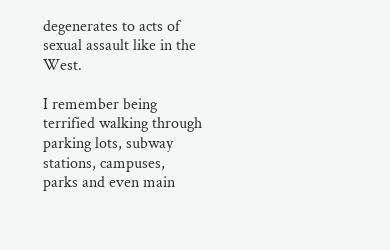degenerates to acts of sexual assault like in the West.

I remember being terrified walking through parking lots, subway stations, campuses, parks and even main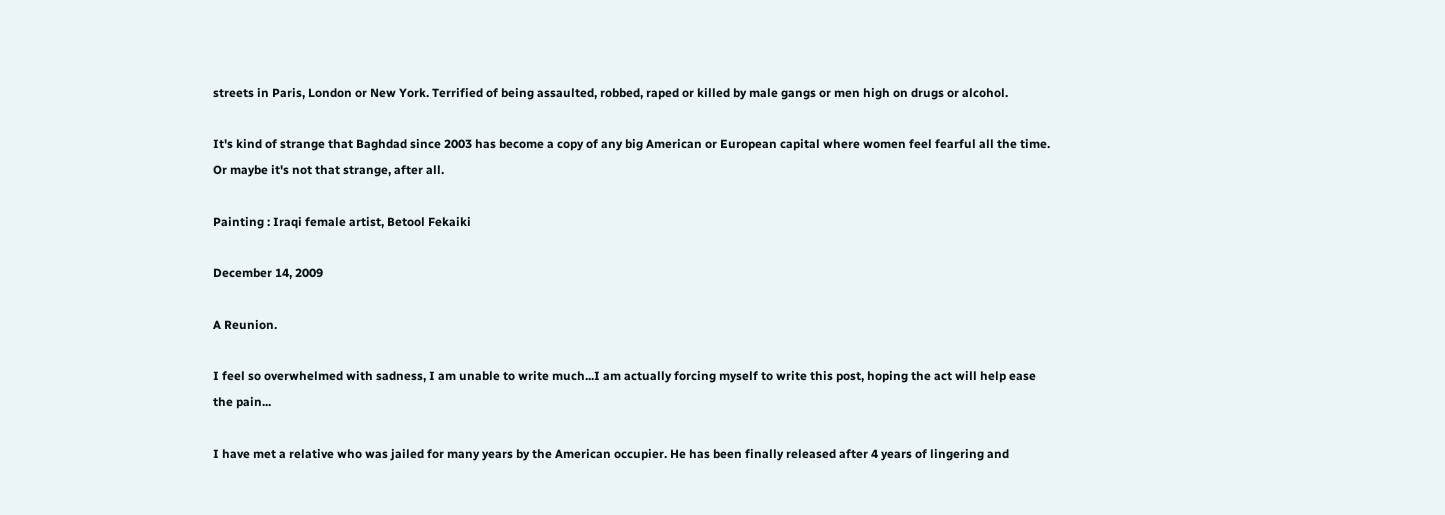streets in Paris, London or New York. Terrified of being assaulted, robbed, raped or killed by male gangs or men high on drugs or alcohol.

It's kind of strange that Baghdad since 2003 has become a copy of any big American or European capital where women feel fearful all the time. Or maybe it's not that strange, after all.

Painting : Iraqi female artist, Betool Fekaiki

December 14, 2009

A Reunion.

I feel so overwhelmed with sadness, I am unable to write much...I am actually forcing myself to write this post, hoping the act will help ease the pain...

I have met a relative who was jailed for many years by the American occupier. He has been finally released after 4 years of lingering and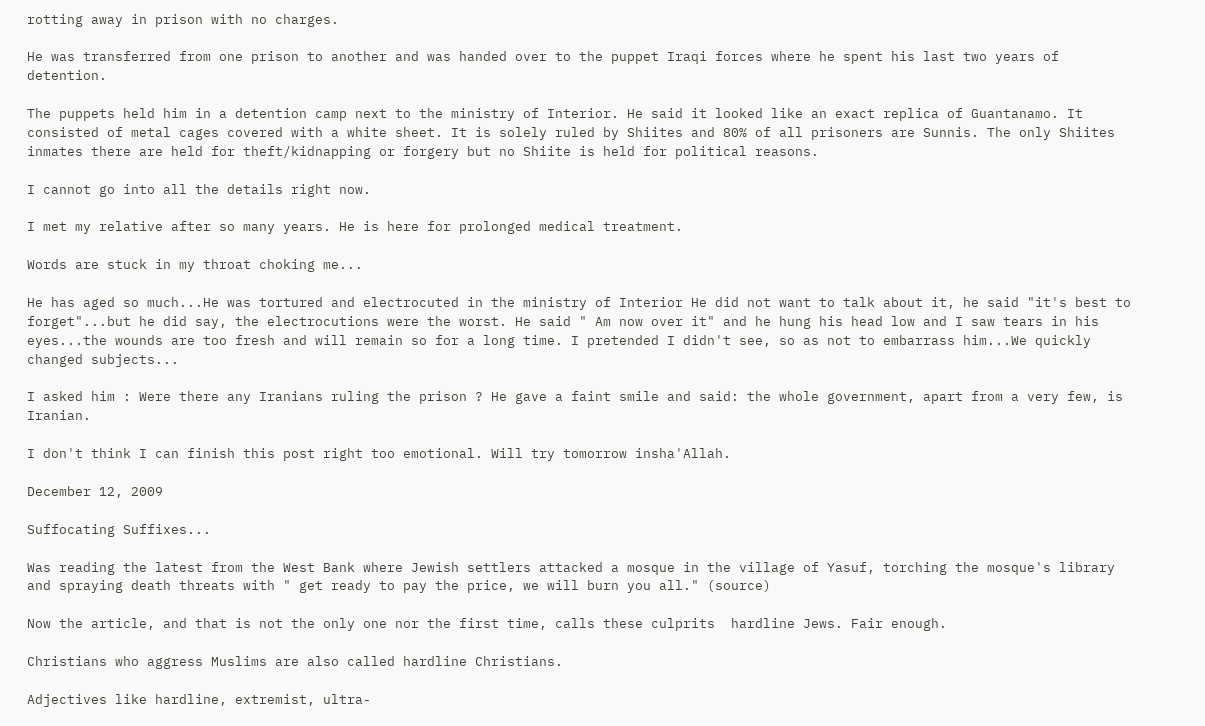rotting away in prison with no charges.

He was transferred from one prison to another and was handed over to the puppet Iraqi forces where he spent his last two years of detention.

The puppets held him in a detention camp next to the ministry of Interior. He said it looked like an exact replica of Guantanamo. It consisted of metal cages covered with a white sheet. It is solely ruled by Shiites and 80% of all prisoners are Sunnis. The only Shiites inmates there are held for theft/kidnapping or forgery but no Shiite is held for political reasons.

I cannot go into all the details right now.

I met my relative after so many years. He is here for prolonged medical treatment.

Words are stuck in my throat choking me...

He has aged so much...He was tortured and electrocuted in the ministry of Interior He did not want to talk about it, he said "it's best to forget"...but he did say, the electrocutions were the worst. He said " Am now over it" and he hung his head low and I saw tears in his eyes...the wounds are too fresh and will remain so for a long time. I pretended I didn't see, so as not to embarrass him...We quickly changed subjects...

I asked him : Were there any Iranians ruling the prison ? He gave a faint smile and said: the whole government, apart from a very few, is Iranian.

I don't think I can finish this post right too emotional. Will try tomorrow insha'Allah.

December 12, 2009

Suffocating Suffixes...

Was reading the latest from the West Bank where Jewish settlers attacked a mosque in the village of Yasuf, torching the mosque's library and spraying death threats with " get ready to pay the price, we will burn you all." (source)

Now the article, and that is not the only one nor the first time, calls these culprits  hardline Jews. Fair enough.

Christians who aggress Muslims are also called hardline Christians.

Adjectives like hardline, extremist, ultra-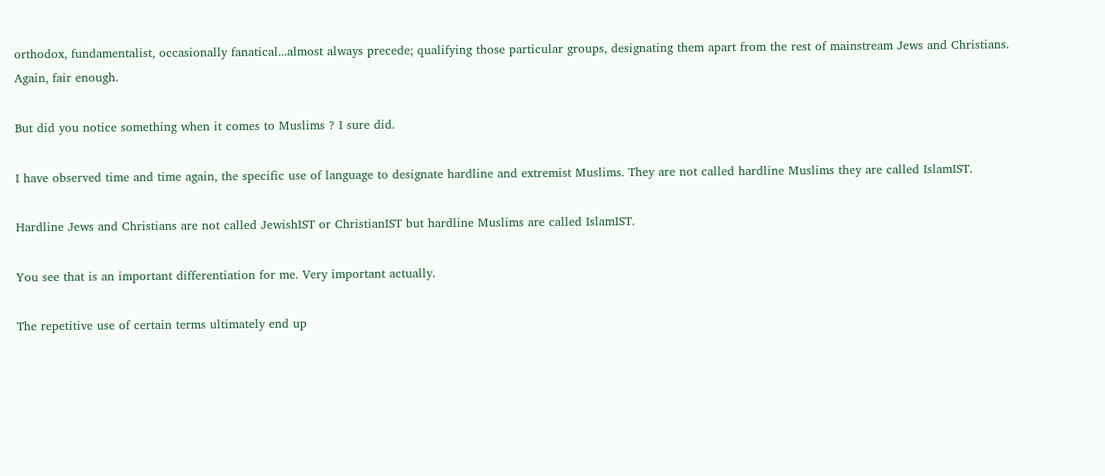orthodox, fundamentalist, occasionally fanatical...almost always precede; qualifying those particular groups, designating them apart from the rest of mainstream Jews and Christians. Again, fair enough.

But did you notice something when it comes to Muslims ? I sure did.

I have observed time and time again, the specific use of language to designate hardline and extremist Muslims. They are not called hardline Muslims they are called IslamIST.

Hardline Jews and Christians are not called JewishIST or ChristianIST but hardline Muslims are called IslamIST.

You see that is an important differentiation for me. Very important actually.

The repetitive use of certain terms ultimately end up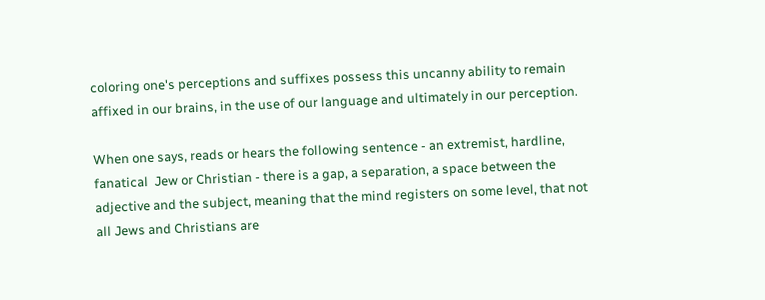coloring one's perceptions and suffixes possess this uncanny ability to remain affixed in our brains, in the use of our language and ultimately in our perception.

When one says, reads or hears the following sentence - an extremist, hardline, fanatical  Jew or Christian - there is a gap, a separation, a space between the adjective and the subject, meaning that the mind registers on some level, that not all Jews and Christians are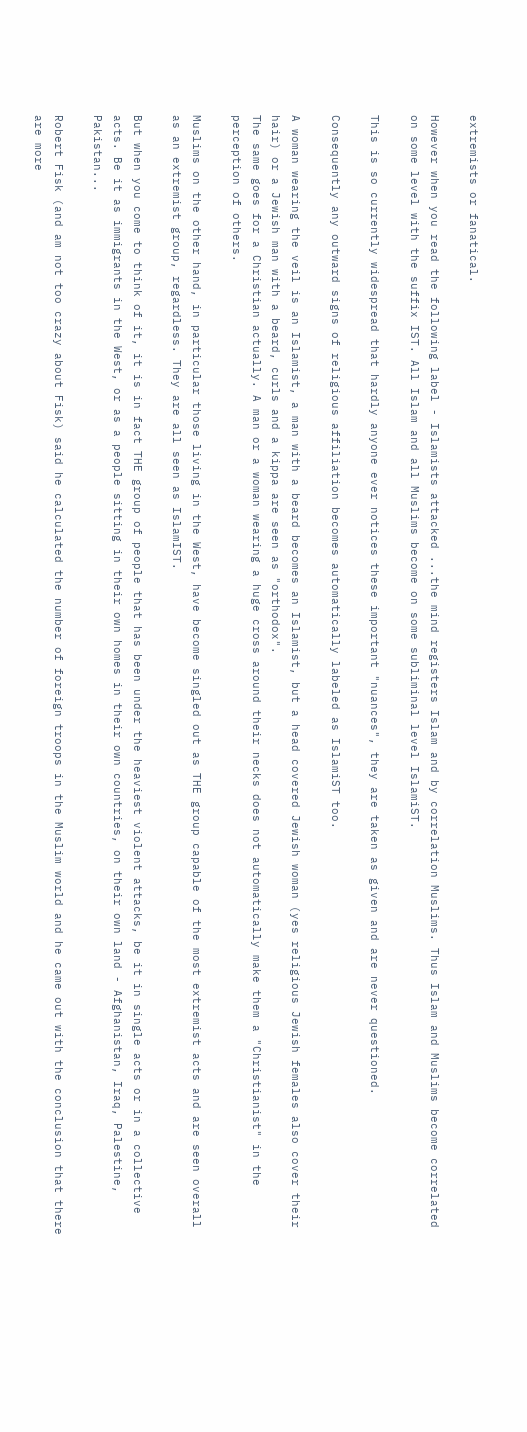extremists or fanatical.

However when you read the following label - Islamists attacked ...the mind registers Islam and by correlation Muslims. Thus Islam and Muslims become correlated on some level with the suffix IST. All Islam and all Muslims become on some subliminal level IslamiST.

This is so currently widespread that hardly anyone ever notices these important "nuances", they are taken as given and are never questioned.

Consequently any outward signs of religious affiliation becomes automatically labeled as IslamiST too.

A woman wearing the veil is an Islamist, a man with a beard becomes an Islamist, but a head covered Jewish woman (yes religious Jewish females also cover their hair) or a Jewish man with a beard, curls and a kippa are seen as "orthodox".
The same goes for a Christian actually. A man or a woman wearing a huge cross around their necks does not automatically make them a "Christianist" in the perception of others.

Muslims on the other hand, in particular those living in the West, have become singled out as THE group capable of the most extremist acts and are seen overall as an extremist group, regardless. They are all seen as IslamIST.

But when you come to think of it, it is in fact THE group of people that has been under the heaviest violent attacks, be it in single acts or in a collective acts. Be it as immigrants in the West, or as a people sitting in their own homes in their own countries, on their own land - Afghanistan, Iraq, Palestine, Pakistan...

Robert Fisk (and am not too crazy about Fisk) said he calculated the number of foreign troops in the Muslim world and he came out with the conclusion that there are more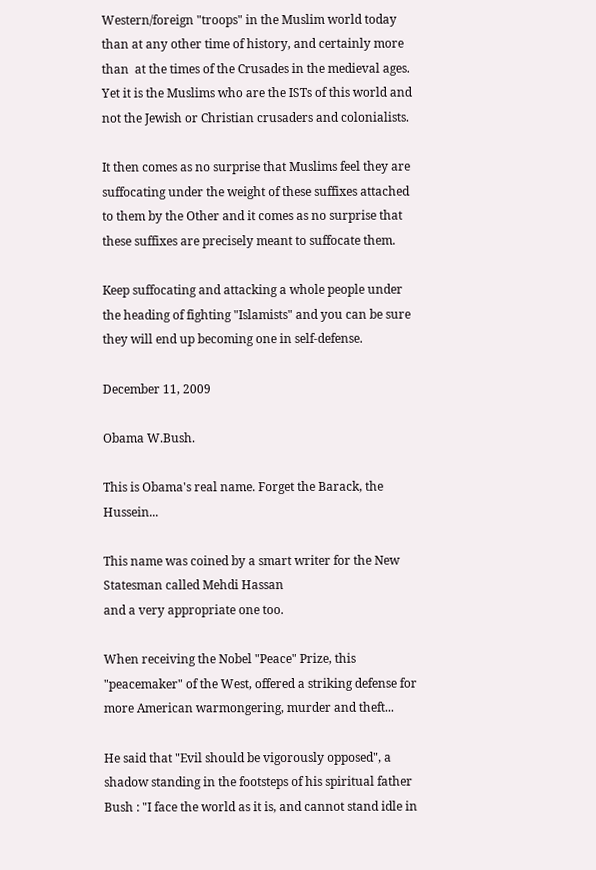Western/foreign "troops" in the Muslim world today than at any other time of history, and certainly more than  at the times of the Crusades in the medieval ages. Yet it is the Muslims who are the ISTs of this world and not the Jewish or Christian crusaders and colonialists.

It then comes as no surprise that Muslims feel they are suffocating under the weight of these suffixes attached to them by the Other and it comes as no surprise that these suffixes are precisely meant to suffocate them.

Keep suffocating and attacking a whole people under the heading of fighting "Islamists" and you can be sure they will end up becoming one in self-defense.

December 11, 2009

Obama W.Bush.

This is Obama's real name. Forget the Barack, the Hussein...

This name was coined by a smart writer for the New Statesman called Mehdi Hassan
and a very appropriate one too.

When receiving the Nobel "Peace" Prize, this "peacemaker" of the West, offered a striking defense for more American warmongering, murder and theft...

He said that "Evil should be vigorously opposed", a shadow standing in the footsteps of his spiritual father Bush : "I face the world as it is, and cannot stand idle in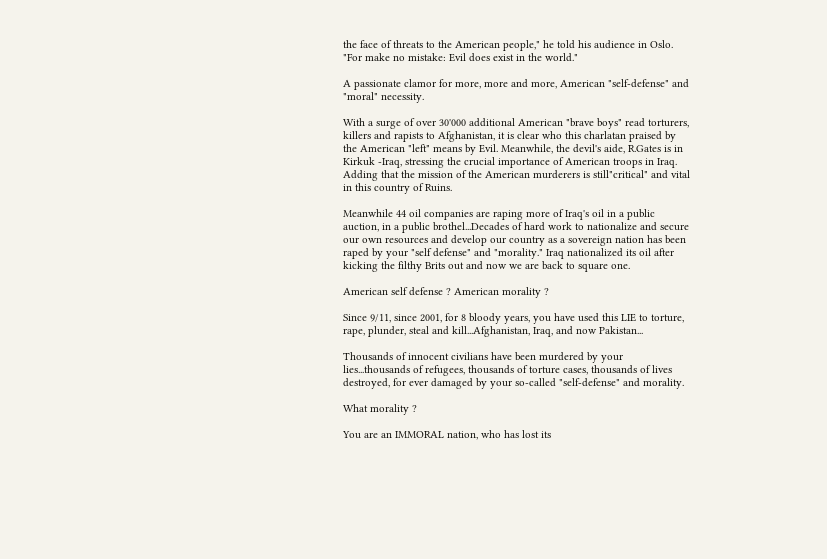the face of threats to the American people," he told his audience in Oslo. "For make no mistake: Evil does exist in the world."

A passionate clamor for more, more and more, American "self-defense" and "moral" necessity.

With a surge of over 30'000 additional American "brave boys" read torturers, killers and rapists to Afghanistan, it is clear who this charlatan praised by the American "left" means by Evil. Meanwhile, the devil's aide, R.Gates is in Kirkuk -Iraq, stressing the crucial importance of American troops in Iraq. Adding that the mission of the American murderers is still"critical" and vital in this country of Ruins.

Meanwhile 44 oil companies are raping more of Iraq's oil in a public auction, in a public brothel...Decades of hard work to nationalize and secure our own resources and develop our country as a sovereign nation has been raped by your "self defense" and "morality." Iraq nationalized its oil after kicking the filthy Brits out and now we are back to square one.

American self defense ? American morality ?

Since 9/11, since 2001, for 8 bloody years, you have used this LIE to torture, rape, plunder, steal and kill...Afghanistan, Iraq, and now Pakistan...

Thousands of innocent civilians have been murdered by your lies...thousands of refugees, thousands of torture cases, thousands of lives destroyed, for ever damaged by your so-called "self-defense" and morality.

What morality ?

You are an IMMORAL nation, who has lost its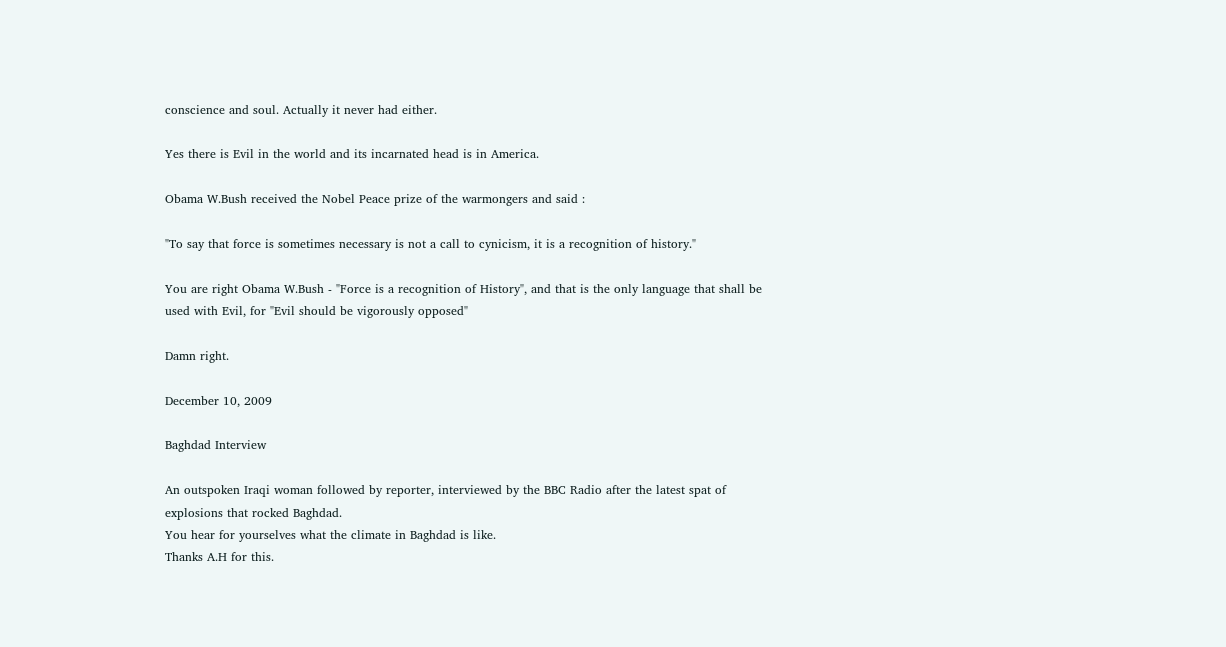conscience and soul. Actually it never had either.

Yes there is Evil in the world and its incarnated head is in America.

Obama W.Bush received the Nobel Peace prize of the warmongers and said :

"To say that force is sometimes necessary is not a call to cynicism, it is a recognition of history."

You are right Obama W.Bush - "Force is a recognition of History", and that is the only language that shall be used with Evil, for "Evil should be vigorously opposed"

Damn right.

December 10, 2009

Baghdad Interview

An outspoken Iraqi woman followed by reporter, interviewed by the BBC Radio after the latest spat of explosions that rocked Baghdad.
You hear for yourselves what the climate in Baghdad is like.
Thanks A.H for this.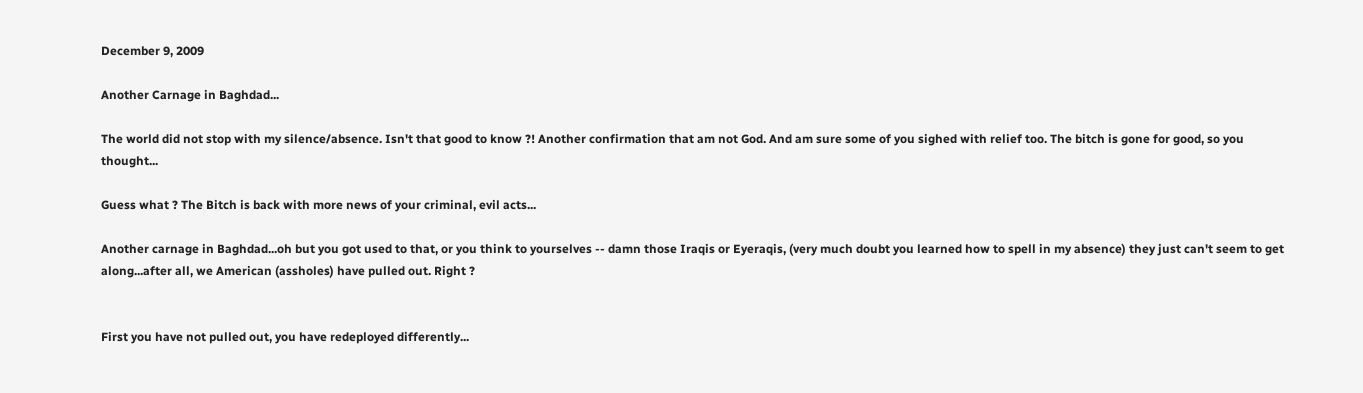December 9, 2009

Another Carnage in Baghdad...

The world did not stop with my silence/absence. Isn't that good to know ?! Another confirmation that am not God. And am sure some of you sighed with relief too. The bitch is gone for good, so you thought...

Guess what ? The Bitch is back with more news of your criminal, evil acts...

Another carnage in Baghdad...oh but you got used to that, or you think to yourselves -- damn those Iraqis or Eyeraqis, (very much doubt you learned how to spell in my absence) they just can't seem to get along...after all, we American (assholes) have pulled out. Right ?


First you have not pulled out, you have redeployed differently...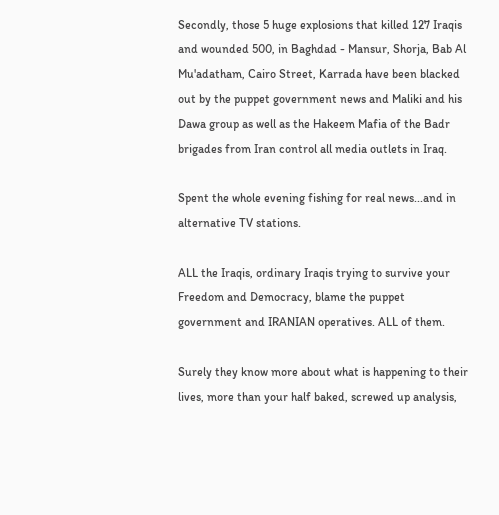Secondly, those 5 huge explosions that killed 127 Iraqis and wounded 500, in Baghdad - Mansur, Shorja, Bab Al Mu'adatham, Cairo Street, Karrada have been blacked out by the puppet government news and Maliki and his Dawa group as well as the Hakeem Mafia of the Badr brigades from Iran control all media outlets in Iraq.

Spent the whole evening fishing for real news...and in alternative TV stations.

ALL the Iraqis, ordinary Iraqis trying to survive your Freedom and Democracy, blame the puppet government and IRANIAN operatives. ALL of them.

Surely they know more about what is happening to their lives, more than your half baked, screwed up analysis,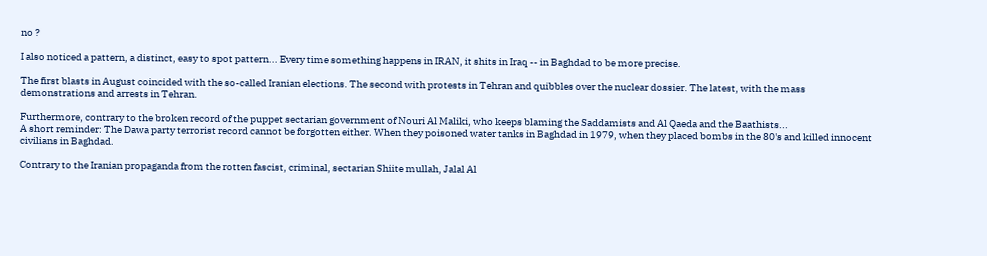no ?

I also noticed a pattern, a distinct, easy to spot pattern... Every time something happens in IRAN, it shits in Iraq -- in Baghdad to be more precise.

The first blasts in August coincided with the so-called Iranian elections. The second with protests in Tehran and quibbles over the nuclear dossier. The latest, with the mass demonstrations and arrests in Tehran.

Furthermore, contrary to the broken record of the puppet sectarian government of Nouri Al Maliki, who keeps blaming the Saddamists and Al Qaeda and the Baathists...
A short reminder: The Dawa party terrorist record cannot be forgotten either. When they poisoned water tanks in Baghdad in 1979, when they placed bombs in the 80's and killed innocent civilians in Baghdad.

Contrary to the Iranian propaganda from the rotten fascist, criminal, sectarian Shiite mullah, Jalal Al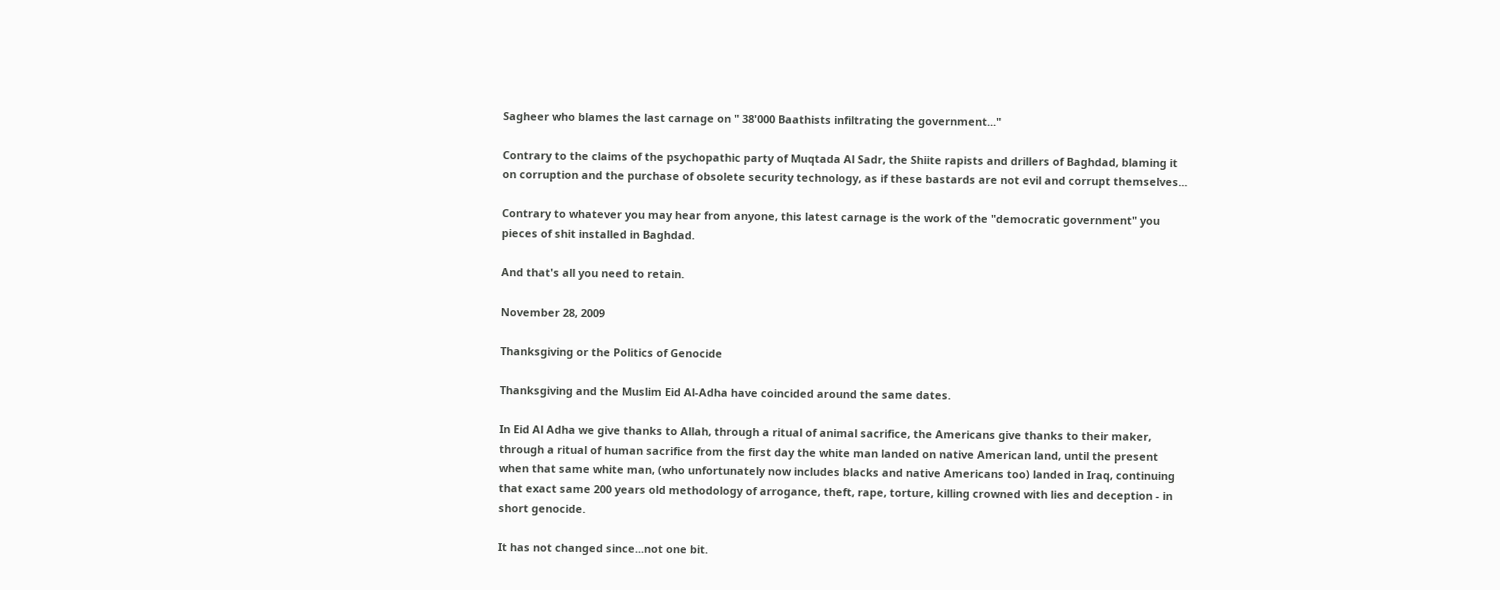Sagheer who blames the last carnage on " 38'000 Baathists infiltrating the government..."

Contrary to the claims of the psychopathic party of Muqtada Al Sadr, the Shiite rapists and drillers of Baghdad, blaming it on corruption and the purchase of obsolete security technology, as if these bastards are not evil and corrupt themselves...

Contrary to whatever you may hear from anyone, this latest carnage is the work of the "democratic government" you pieces of shit installed in Baghdad.

And that's all you need to retain.

November 28, 2009

Thanksgiving or the Politics of Genocide

Thanksgiving and the Muslim Eid Al-Adha have coincided around the same dates.

In Eid Al Adha we give thanks to Allah, through a ritual of animal sacrifice, the Americans give thanks to their maker, through a ritual of human sacrifice from the first day the white man landed on native American land, until the present when that same white man, (who unfortunately now includes blacks and native Americans too) landed in Iraq, continuing that exact same 200 years old methodology of arrogance, theft, rape, torture, killing crowned with lies and deception - in short genocide.

It has not changed since...not one bit.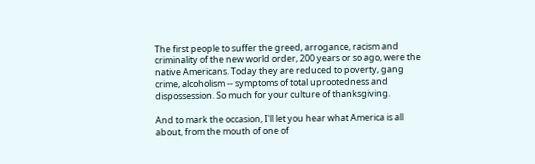The first people to suffer the greed, arrogance, racism and criminality of the new world order, 200 years or so ago, were the native Americans. Today they are reduced to poverty, gang crime, alcoholism -- symptoms of total uprootedness and dispossession. So much for your culture of thanksgiving.

And to mark the occasion, I'll let you hear what America is all about, from the mouth of one of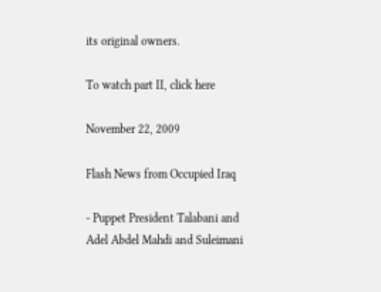its original owners.

To watch part II, click here

November 22, 2009

Flash News from Occupied Iraq

- Puppet President Talabani and Adel Abdel Mahdi and Suleimani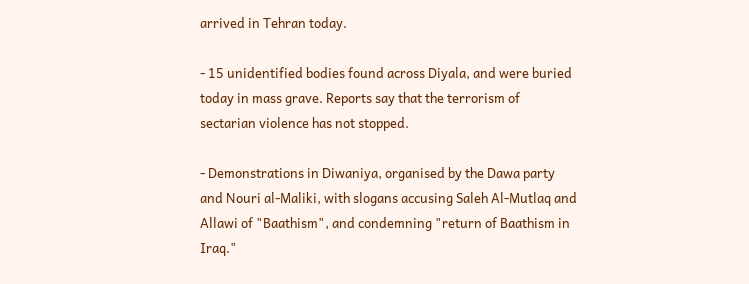arrived in Tehran today.

- 15 unidentified bodies found across Diyala, and were buried today in mass grave. Reports say that the terrorism of sectarian violence has not stopped.

- Demonstrations in Diwaniya, organised by the Dawa party and Nouri al-Maliki, with slogans accusing Saleh Al-Mutlaq and Allawi of "Baathism", and condemning "return of Baathism in Iraq."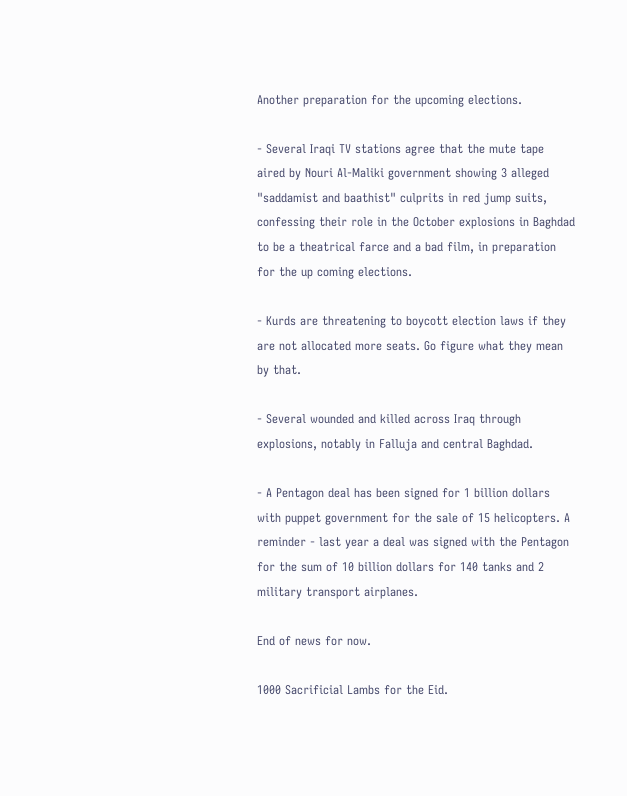Another preparation for the upcoming elections.

- Several Iraqi TV stations agree that the mute tape aired by Nouri Al-Maliki government showing 3 alleged "saddamist and baathist" culprits in red jump suits, confessing their role in the October explosions in Baghdad to be a theatrical farce and a bad film, in preparation for the up coming elections.

- Kurds are threatening to boycott election laws if they are not allocated more seats. Go figure what they mean by that.

- Several wounded and killed across Iraq through explosions, notably in Falluja and central Baghdad.

- A Pentagon deal has been signed for 1 billion dollars with puppet government for the sale of 15 helicopters. A reminder - last year a deal was signed with the Pentagon for the sum of 10 billion dollars for 140 tanks and 2 military transport airplanes.

End of news for now.

1000 Sacrificial Lambs for the Eid.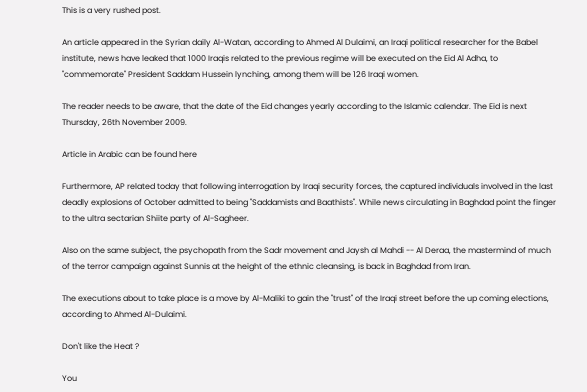This is a very rushed post.

An article appeared in the Syrian daily Al-Watan, according to Ahmed Al Dulaimi, an Iraqi political researcher for the Babel institute, news have leaked that 1000 Iraqis related to the previous regime will be executed on the Eid Al Adha, to "commemorate" President Saddam Hussein lynching, among them will be 126 Iraqi women.

The reader needs to be aware, that the date of the Eid changes yearly according to the Islamic calendar. The Eid is next Thursday, 26th November 2009.

Article in Arabic can be found here

Furthermore, AP related today that following interrogation by Iraqi security forces, the captured individuals involved in the last deadly explosions of October admitted to being "Saddamists and Baathists". While news circulating in Baghdad point the finger to the ultra sectarian Shiite party of Al-Sagheer.

Also on the same subject, the psychopath from the Sadr movement and Jaysh al Mahdi -- Al Deraa, the mastermind of much of the terror campaign against Sunnis at the height of the ethnic cleansing, is back in Baghdad from Iran.

The executions about to take place is a move by Al-Maliki to gain the "trust" of the Iraqi street before the up coming elections, according to Ahmed Al-Dulaimi.

Don't like the Heat ?

You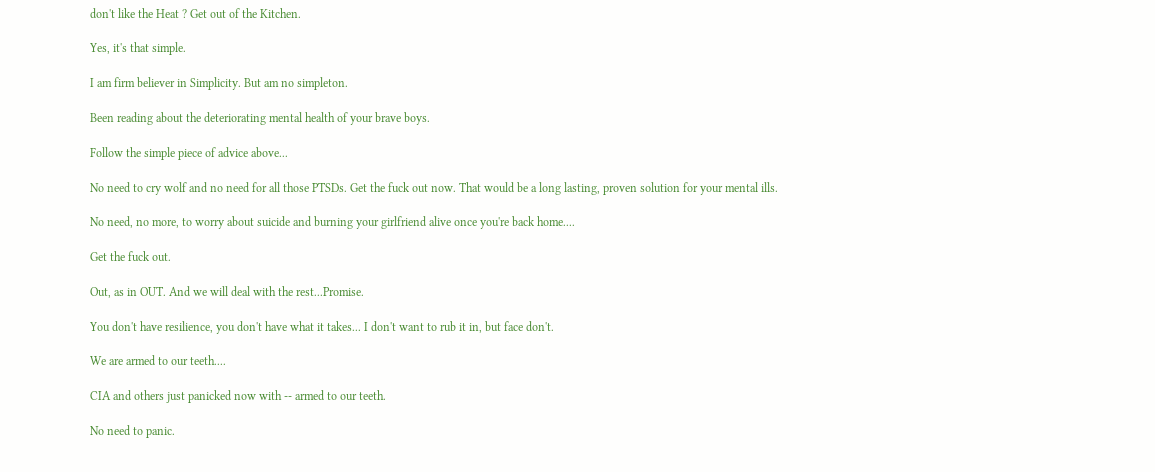don't like the Heat ? Get out of the Kitchen.

Yes, it's that simple.

I am firm believer in Simplicity. But am no simpleton.

Been reading about the deteriorating mental health of your brave boys.

Follow the simple piece of advice above...

No need to cry wolf and no need for all those PTSDs. Get the fuck out now. That would be a long lasting, proven solution for your mental ills.

No need, no more, to worry about suicide and burning your girlfriend alive once you're back home....

Get the fuck out.

Out, as in OUT. And we will deal with the rest...Promise.

You don't have resilience, you don't have what it takes... I don't want to rub it in, but face don't.

We are armed to our teeth....

CIA and others just panicked now with -- armed to our teeth.

No need to panic.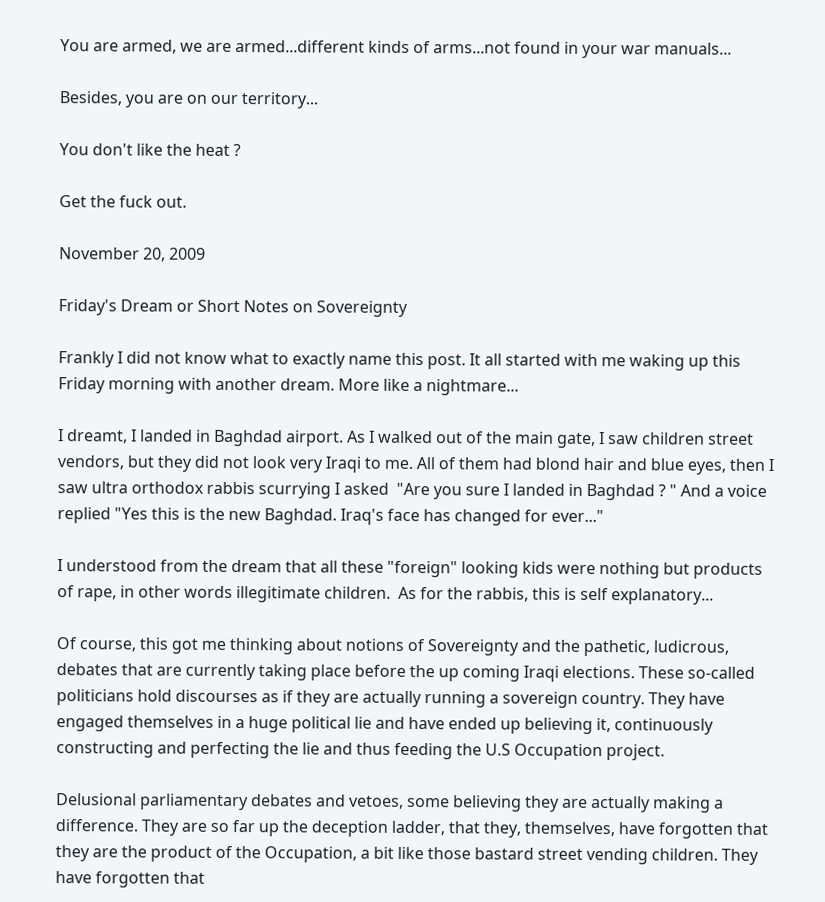You are armed, we are armed...different kinds of arms...not found in your war manuals...

Besides, you are on our territory...

You don't like the heat ?

Get the fuck out.

November 20, 2009

Friday's Dream or Short Notes on Sovereignty

Frankly I did not know what to exactly name this post. It all started with me waking up this Friday morning with another dream. More like a nightmare...

I dreamt, I landed in Baghdad airport. As I walked out of the main gate, I saw children street vendors, but they did not look very Iraqi to me. All of them had blond hair and blue eyes, then I saw ultra orthodox rabbis scurrying I asked  "Are you sure I landed in Baghdad ? " And a voice replied "Yes this is the new Baghdad. Iraq's face has changed for ever..."

I understood from the dream that all these "foreign" looking kids were nothing but products of rape, in other words illegitimate children.  As for the rabbis, this is self explanatory...

Of course, this got me thinking about notions of Sovereignty and the pathetic, ludicrous, debates that are currently taking place before the up coming Iraqi elections. These so-called politicians hold discourses as if they are actually running a sovereign country. They have engaged themselves in a huge political lie and have ended up believing it, continuously constructing and perfecting the lie and thus feeding the U.S Occupation project.

Delusional parliamentary debates and vetoes, some believing they are actually making a difference. They are so far up the deception ladder, that they, themselves, have forgotten that they are the product of the Occupation, a bit like those bastard street vending children. They have forgotten that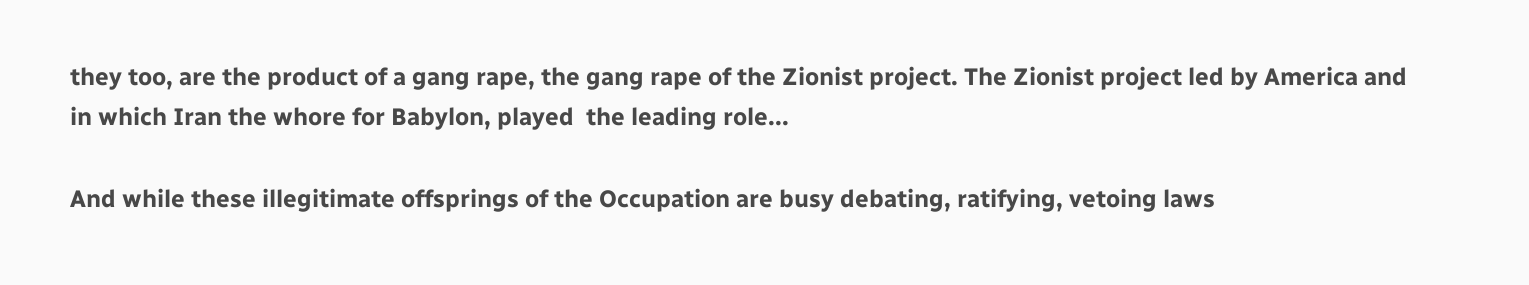they too, are the product of a gang rape, the gang rape of the Zionist project. The Zionist project led by America and in which Iran the whore for Babylon, played  the leading role...

And while these illegitimate offsprings of the Occupation are busy debating, ratifying, vetoing laws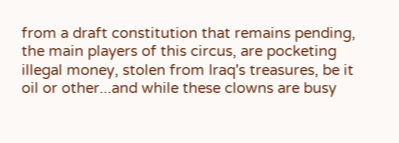from a draft constitution that remains pending, the main players of this circus, are pocketing illegal money, stolen from Iraq's treasures, be it oil or other...and while these clowns are busy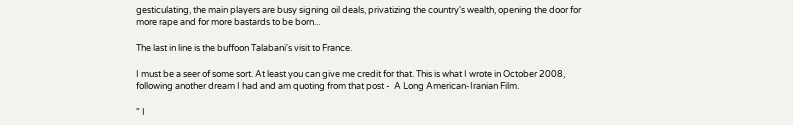gesticulating, the main players are busy signing oil deals, privatizing the country's wealth, opening the door for more rape and for more bastards to be born...

The last in line is the buffoon Talabani's visit to France.

I must be a seer of some sort. At least you can give me credit for that. This is what I wrote in October 2008, following another dream I had and am quoting from that post -  A Long American-Iranian Film.

" I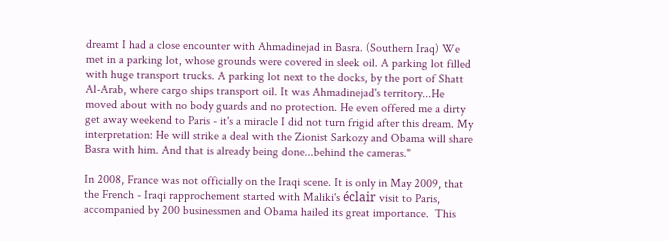dreamt I had a close encounter with Ahmadinejad in Basra. (Southern Iraq) We met in a parking lot, whose grounds were covered in sleek oil. A parking lot filled with huge transport trucks. A parking lot next to the docks, by the port of Shatt Al-Arab, where cargo ships transport oil. It was Ahmadinejad's territory...He moved about with no body guards and no protection. He even offered me a dirty get away weekend to Paris - it's a miracle I did not turn frigid after this dream. My interpretation: He will strike a deal with the Zionist Sarkozy and Obama will share Basra with him. And that is already being done...behind the cameras."

In 2008, France was not officially on the Iraqi scene. It is only in May 2009, that the French - Iraqi rapprochement started with Maliki's éclair visit to Paris, accompanied by 200 businessmen and Obama hailed its great importance.  This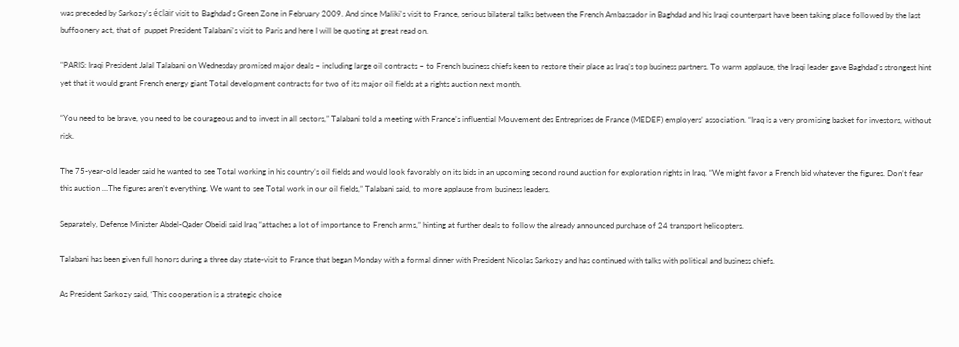was preceded by Sarkozy's éclair visit to Baghdad's Green Zone in February 2009. And since Maliki's visit to France, serious bilateral talks between the French Ambassador in Baghdad and his Iraqi counterpart have been taking place followed by the last buffoonery act, that of  puppet President Talabani's visit to Paris and here I will be quoting at great read on.

"PARIS: Iraqi President Jalal Talabani on Wednesday promised major deals – including large oil contracts – to French business chiefs keen to restore their place as Iraq’s top business partners. To warm applause, the Iraqi leader gave Baghdad’s strongest hint yet that it would grant French energy giant Total development contracts for two of its major oil fields at a rights auction next month.

“You need to be brave, you need to be courageous and to invest in all sectors,” Talabani told a meeting with France’s influential Mouvement des Entreprises de France (MEDEF) employers’ association. “Iraq is a very promising basket for investors, without risk.

The 75-year-old leader said he wanted to see Total working in his country’s oil fields and would look favorably on its bids in an upcoming second round auction for exploration rights in Iraq. “We might favor a French bid whatever the figures. Don’t fear this auction …The figures aren’t everything. We want to see Total work in our oil fields,” Talabani said, to more applause from business leaders.

Separately, Defense Minister Abdel-Qader Obeidi said Iraq “attaches a lot of importance to French arms,” hinting at further deals to follow the already announced purchase of 24 transport helicopters.

Talabani has been given full honors during a three day state-visit to France that began Monday with a formal dinner with President Nicolas Sarkozy and has continued with talks with political and business chiefs.

As President Sarkozy said, ‘This cooperation is a strategic choice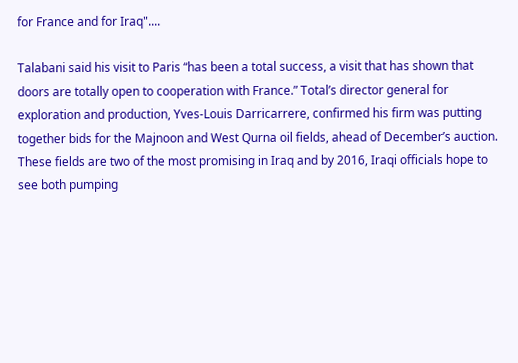for France and for Iraq"....

Talabani said his visit to Paris “has been a total success, a visit that has shown that doors are totally open to cooperation with France.” Total’s director general for exploration and production, Yves-Louis Darricarrere, confirmed his firm was putting together bids for the Majnoon and West Qurna oil fields, ahead of December’s auction. These fields are two of the most promising in Iraq and by 2016, Iraqi officials hope to see both pumping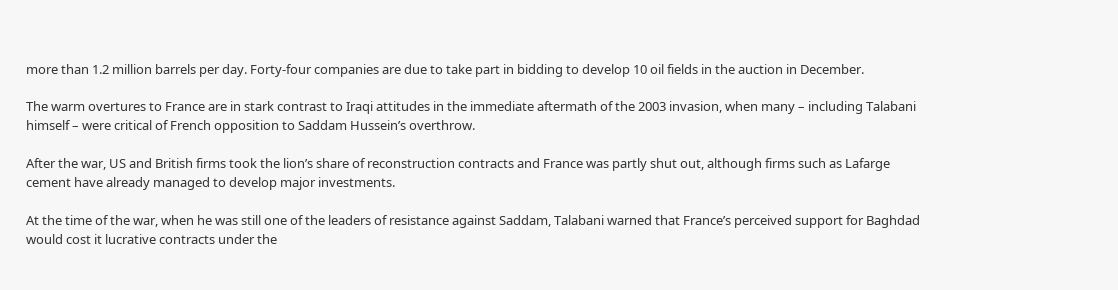more than 1.2 million barrels per day. Forty-four companies are due to take part in bidding to develop 10 oil fields in the auction in December.

The warm overtures to France are in stark contrast to Iraqi attitudes in the immediate aftermath of the 2003 invasion, when many – including Talabani himself – were critical of French opposition to Saddam Hussein’s overthrow.

After the war, US and British firms took the lion’s share of reconstruction contracts and France was partly shut out, although firms such as Lafarge cement have already managed to develop major investments.

At the time of the war, when he was still one of the leaders of resistance against Saddam, Talabani warned that France’s perceived support for Baghdad would cost it lucrative contracts under the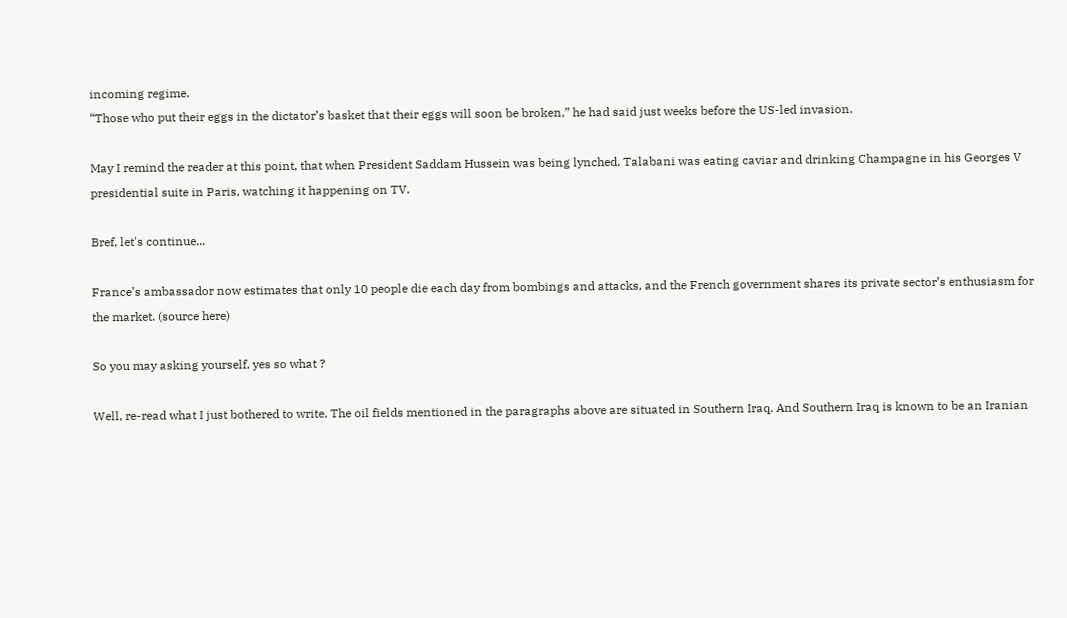incoming regime.
“Those who put their eggs in the dictator’s basket that their eggs will soon be broken,” he had said just weeks before the US-led invasion.

May I remind the reader at this point, that when President Saddam Hussein was being lynched, Talabani was eating caviar and drinking Champagne in his Georges V presidential suite in Paris, watching it happening on TV.

Bref, let's continue...

France’s ambassador now estimates that only 10 people die each day from bombings and attacks, and the French government shares its private sector’s enthusiasm for the market. (source here)

So you may asking yourself, yes so what ?

Well, re-read what I just bothered to write. The oil fields mentioned in the paragraphs above are situated in Southern Iraq. And Southern Iraq is known to be an Iranian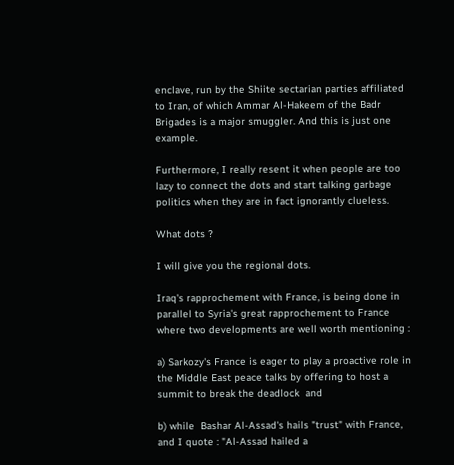enclave, run by the Shiite sectarian parties affiliated to Iran, of which Ammar Al-Hakeem of the Badr Brigades is a major smuggler. And this is just one example.

Furthermore, I really resent it when people are too lazy to connect the dots and start talking garbage politics when they are in fact ignorantly clueless.

What dots ?

I will give you the regional dots.

Iraq's rapprochement with France, is being done in parallel to Syria's great rapprochement to France where two developments are well worth mentioning :

a) Sarkozy's France is eager to play a proactive role in the Middle East peace talks by offering to host a summit to break the deadlock  and

b) while  Bashar Al-Assad's hails "trust" with France, and I quote : "Al-Assad hailed a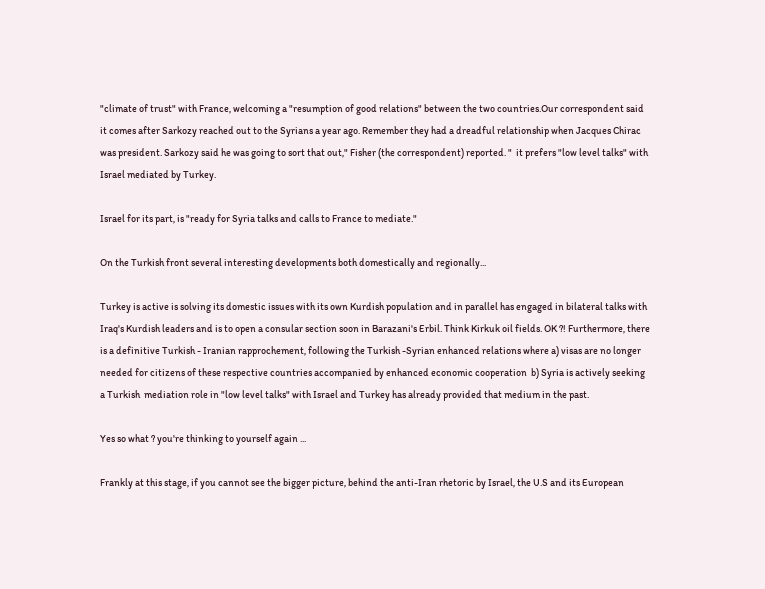"climate of trust" with France, welcoming a "resumption of good relations" between the two countries.Our correspondent said it comes after Sarkozy reached out to the Syrians a year ago. Remember they had a dreadful relationship when Jacques Chirac was president. Sarkozy said he was going to sort that out," Fisher (the correspondent) reported. "  it prefers "low level talks" with Israel mediated by Turkey.

Israel for its part, is "ready for Syria talks and calls to France to mediate."

On the Turkish front several interesting developments both domestically and regionally...

Turkey is active is solving its domestic issues with its own Kurdish population and in parallel has engaged in bilateral talks with Iraq's Kurdish leaders and is to open a consular section soon in Barazani's Erbil. Think Kirkuk oil fields. OK ?! Furthermore, there is a definitive Turkish - Iranian rapprochement, following the Turkish -Syrian enhanced relations where a) visas are no longer needed for citizens of these respective countries accompanied by enhanced economic cooperation  b) Syria is actively seeking a Turkish  mediation role in "low level talks" with Israel and Turkey has already provided that medium in the past.

Yes so what ? you're thinking to yourself again ...

Frankly at this stage, if you cannot see the bigger picture, behind the anti-Iran rhetoric by Israel, the U.S and its European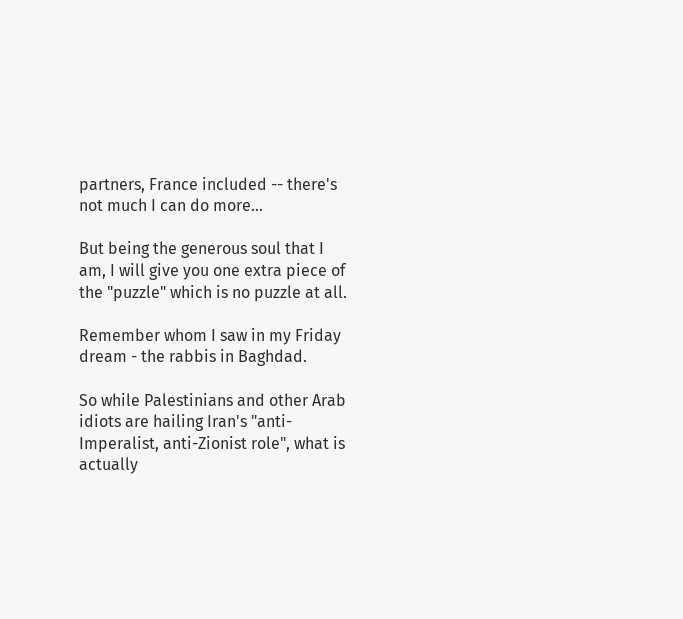partners, France included -- there's not much I can do more...

But being the generous soul that I am, I will give you one extra piece of the "puzzle" which is no puzzle at all.

Remember whom I saw in my Friday dream - the rabbis in Baghdad.

So while Palestinians and other Arab idiots are hailing Iran's "anti-Imperalist, anti-Zionist role", what is actually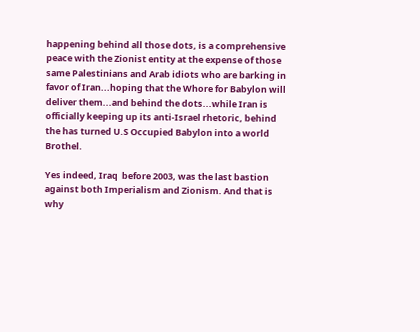happening behind all those dots, is a comprehensive peace with the Zionist entity at the expense of those same Palestinians and Arab idiots who are barking in favor of Iran...hoping that the Whore for Babylon will deliver them...and behind the dots...while Iran is officially keeping up its anti-Israel rhetoric, behind the has turned U.S Occupied Babylon into a world Brothel.

Yes indeed, Iraq  before 2003, was the last bastion against both Imperialism and Zionism. And that is why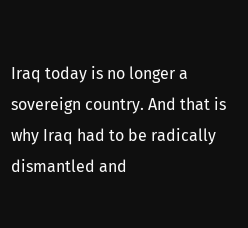Iraq today is no longer a sovereign country. And that is why Iraq had to be radically dismantled and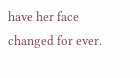have her face changed for ever.